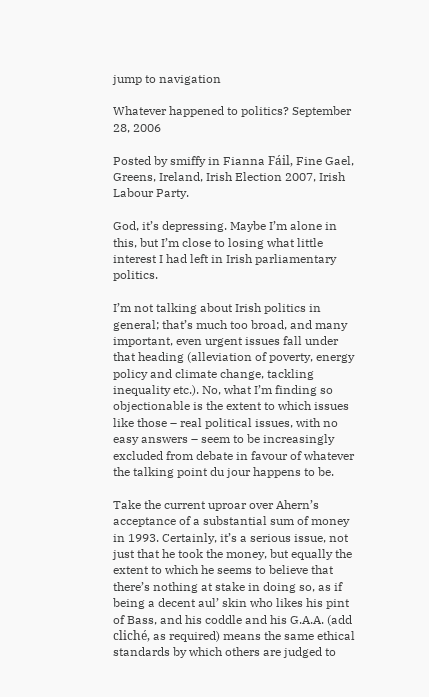jump to navigation

Whatever happened to politics? September 28, 2006

Posted by smiffy in Fianna Fáil, Fine Gael, Greens, Ireland, Irish Election 2007, Irish Labour Party.

God, it’s depressing. Maybe I’m alone in this, but I’m close to losing what little interest I had left in Irish parliamentary politics.

I’m not talking about Irish politics in general; that’s much too broad, and many important, even urgent issues fall under that heading (alleviation of poverty, energy policy and climate change, tackling inequality etc.). No, what I’m finding so objectionable is the extent to which issues like those – real political issues, with no easy answers – seem to be increasingly excluded from debate in favour of whatever the talking point du jour happens to be.

Take the current uproar over Ahern’s acceptance of a substantial sum of money in 1993. Certainly, it’s a serious issue, not just that he took the money, but equally the extent to which he seems to believe that there’s nothing at stake in doing so, as if being a decent aul’ skin who likes his pint of Bass, and his coddle and his G.A.A. (add cliché, as required) means the same ethical standards by which others are judged to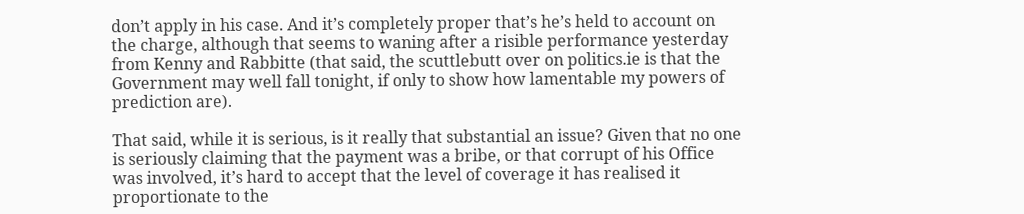don’t apply in his case. And it’s completely proper that’s he’s held to account on the charge, although that seems to waning after a risible performance yesterday from Kenny and Rabbitte (that said, the scuttlebutt over on politics.ie is that the Government may well fall tonight, if only to show how lamentable my powers of prediction are).

That said, while it is serious, is it really that substantial an issue? Given that no one is seriously claiming that the payment was a bribe, or that corrupt of his Office was involved, it’s hard to accept that the level of coverage it has realised it proportionate to the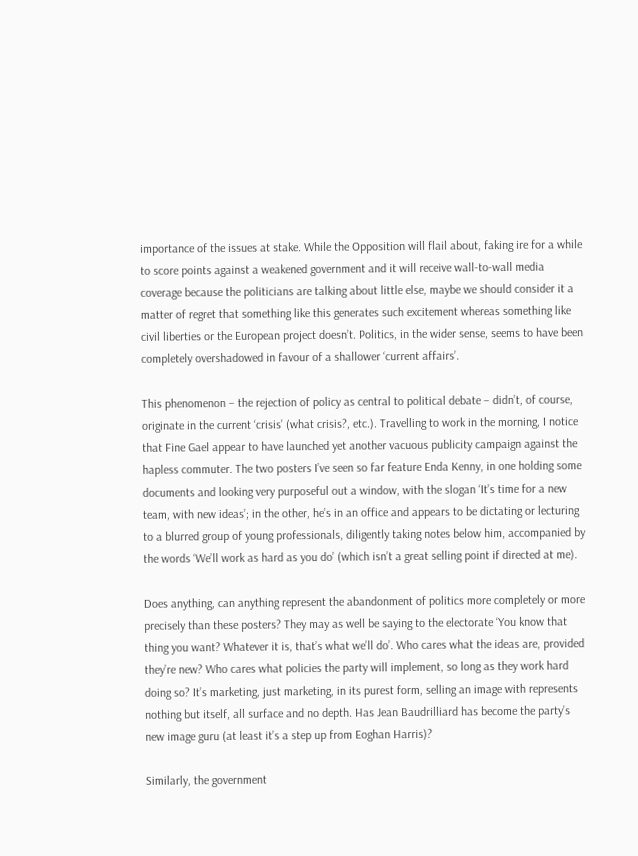importance of the issues at stake. While the Opposition will flail about, faking ire for a while to score points against a weakened government and it will receive wall-to-wall media coverage because the politicians are talking about little else, maybe we should consider it a matter of regret that something like this generates such excitement whereas something like civil liberties or the European project doesn’t. Politics, in the wider sense, seems to have been completely overshadowed in favour of a shallower ‘current affairs’.

This phenomenon – the rejection of policy as central to political debate – didn’t, of course, originate in the current ‘crisis’ (what crisis?, etc.). Travelling to work in the morning, I notice that Fine Gael appear to have launched yet another vacuous publicity campaign against the hapless commuter. The two posters I’ve seen so far feature Enda Kenny, in one holding some documents and looking very purposeful out a window, with the slogan ‘It’s time for a new team, with new ideas’; in the other, he’s in an office and appears to be dictating or lecturing to a blurred group of young professionals, diligently taking notes below him, accompanied by the words ‘We’ll work as hard as you do’ (which isn’t a great selling point if directed at me).

Does anything, can anything represent the abandonment of politics more completely or more precisely than these posters? They may as well be saying to the electorate ‘You know that thing you want? Whatever it is, that’s what we’ll do’. Who cares what the ideas are, provided they’re new? Who cares what policies the party will implement, so long as they work hard doing so? It’s marketing, just marketing, in its purest form, selling an image with represents nothing but itself, all surface and no depth. Has Jean Baudrilliard has become the party’s new image guru (at least it’s a step up from Eoghan Harris)?

Similarly, the government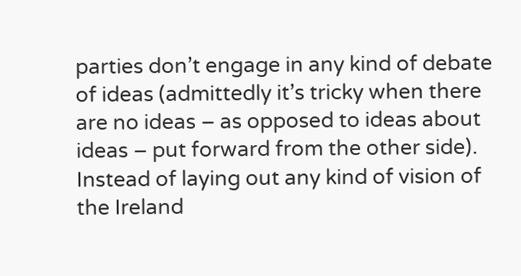parties don’t engage in any kind of debate of ideas (admittedly it’s tricky when there are no ideas – as opposed to ideas about ideas – put forward from the other side). Instead of laying out any kind of vision of the Ireland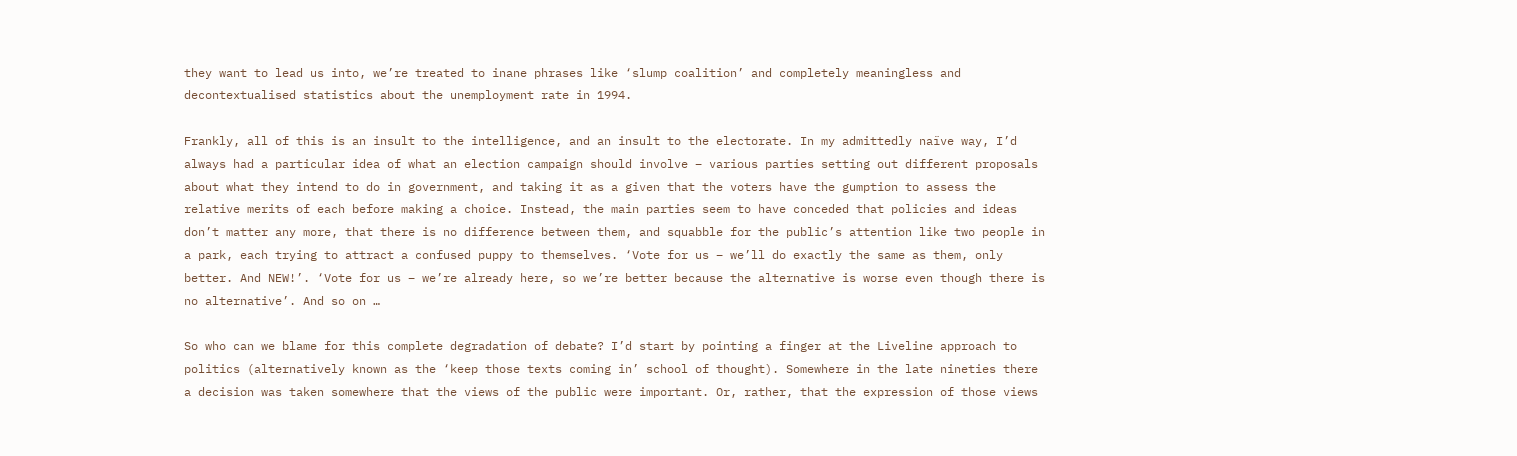they want to lead us into, we’re treated to inane phrases like ‘slump coalition’ and completely meaningless and decontextualised statistics about the unemployment rate in 1994.

Frankly, all of this is an insult to the intelligence, and an insult to the electorate. In my admittedly naïve way, I’d always had a particular idea of what an election campaign should involve – various parties setting out different proposals about what they intend to do in government, and taking it as a given that the voters have the gumption to assess the relative merits of each before making a choice. Instead, the main parties seem to have conceded that policies and ideas don’t matter any more, that there is no difference between them, and squabble for the public’s attention like two people in a park, each trying to attract a confused puppy to themselves. ‘Vote for us – we’ll do exactly the same as them, only better. And NEW!’. ‘Vote for us – we’re already here, so we’re better because the alternative is worse even though there is no alternative’. And so on …

So who can we blame for this complete degradation of debate? I’d start by pointing a finger at the Liveline approach to politics (alternatively known as the ‘keep those texts coming in’ school of thought). Somewhere in the late nineties there a decision was taken somewhere that the views of the public were important. Or, rather, that the expression of those views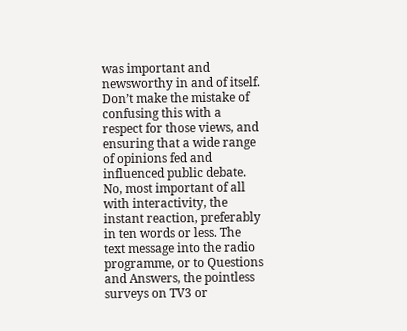was important and newsworthy in and of itself. Don’t make the mistake of confusing this with a respect for those views, and ensuring that a wide range of opinions fed and influenced public debate. No, most important of all with interactivity, the instant reaction, preferably in ten words or less. The text message into the radio programme, or to Questions and Answers, the pointless surveys on TV3 or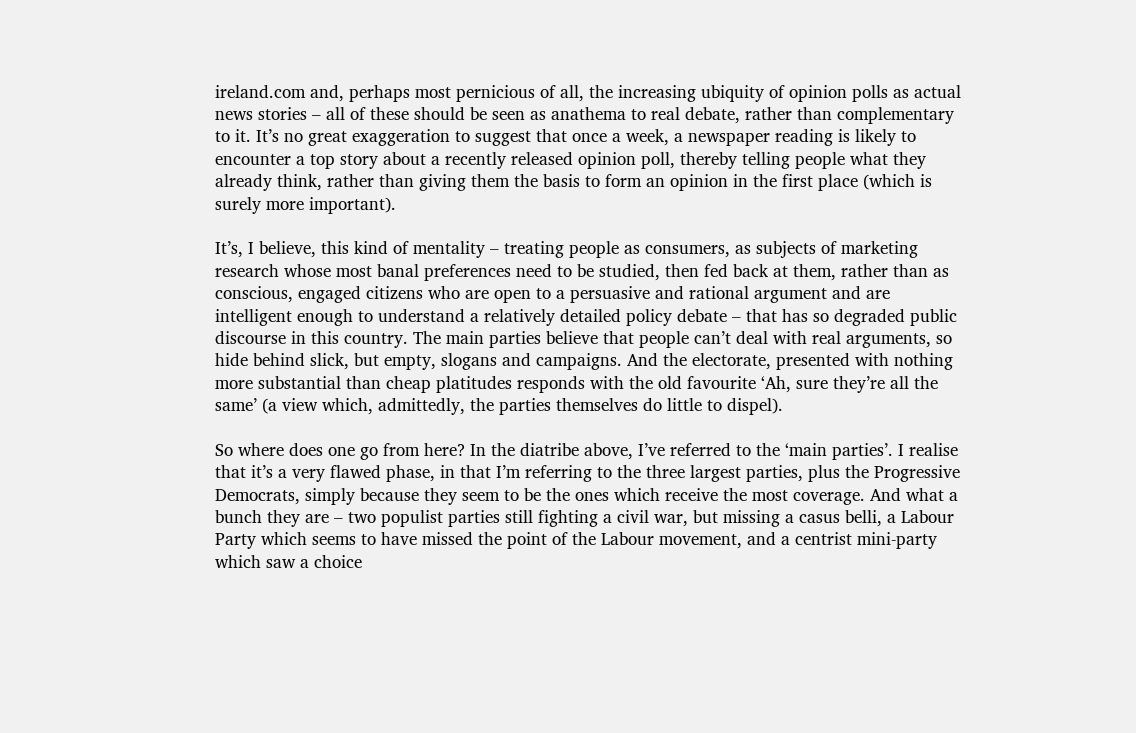ireland.com and, perhaps most pernicious of all, the increasing ubiquity of opinion polls as actual news stories – all of these should be seen as anathema to real debate, rather than complementary to it. It’s no great exaggeration to suggest that once a week, a newspaper reading is likely to encounter a top story about a recently released opinion poll, thereby telling people what they already think, rather than giving them the basis to form an opinion in the first place (which is surely more important).

It’s, I believe, this kind of mentality – treating people as consumers, as subjects of marketing research whose most banal preferences need to be studied, then fed back at them, rather than as conscious, engaged citizens who are open to a persuasive and rational argument and are intelligent enough to understand a relatively detailed policy debate – that has so degraded public discourse in this country. The main parties believe that people can’t deal with real arguments, so hide behind slick, but empty, slogans and campaigns. And the electorate, presented with nothing more substantial than cheap platitudes responds with the old favourite ‘Ah, sure they’re all the same’ (a view which, admittedly, the parties themselves do little to dispel).

So where does one go from here? In the diatribe above, I’ve referred to the ‘main parties’. I realise that it’s a very flawed phase, in that I’m referring to the three largest parties, plus the Progressive Democrats, simply because they seem to be the ones which receive the most coverage. And what a bunch they are – two populist parties still fighting a civil war, but missing a casus belli, a Labour Party which seems to have missed the point of the Labour movement, and a centrist mini-party which saw a choice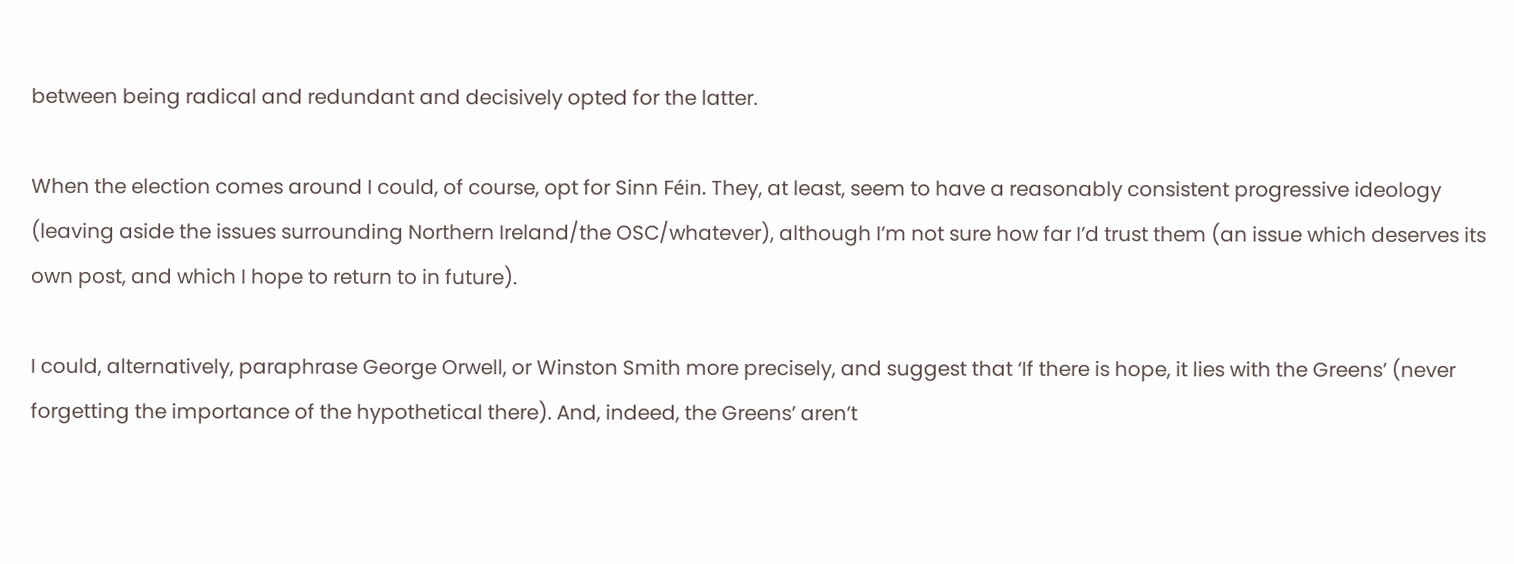between being radical and redundant and decisively opted for the latter.

When the election comes around I could, of course, opt for Sinn Féin. They, at least, seem to have a reasonably consistent progressive ideology (leaving aside the issues surrounding Northern Ireland/the OSC/whatever), although I’m not sure how far I’d trust them (an issue which deserves its own post, and which I hope to return to in future).

I could, alternatively, paraphrase George Orwell, or Winston Smith more precisely, and suggest that ‘If there is hope, it lies with the Greens’ (never forgetting the importance of the hypothetical there). And, indeed, the Greens’ aren’t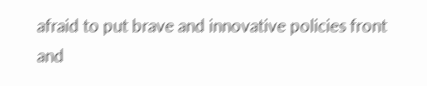afraid to put brave and innovative policies front and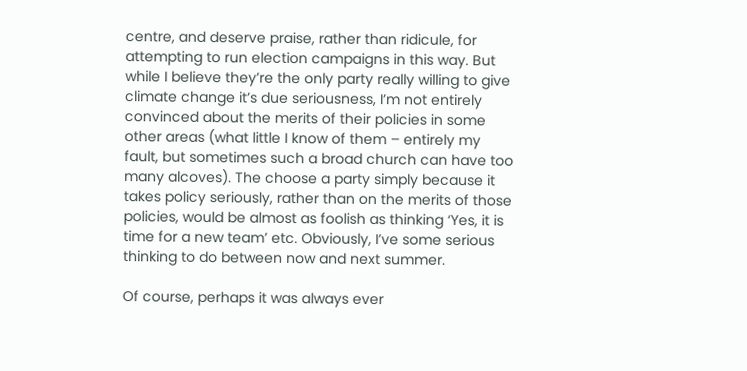centre, and deserve praise, rather than ridicule, for attempting to run election campaigns in this way. But while I believe they’re the only party really willing to give climate change it’s due seriousness, I’m not entirely convinced about the merits of their policies in some other areas (what little I know of them – entirely my fault, but sometimes such a broad church can have too many alcoves). The choose a party simply because it takes policy seriously, rather than on the merits of those policies, would be almost as foolish as thinking ‘Yes, it is time for a new team’ etc. Obviously, I’ve some serious thinking to do between now and next summer.

Of course, perhaps it was always ever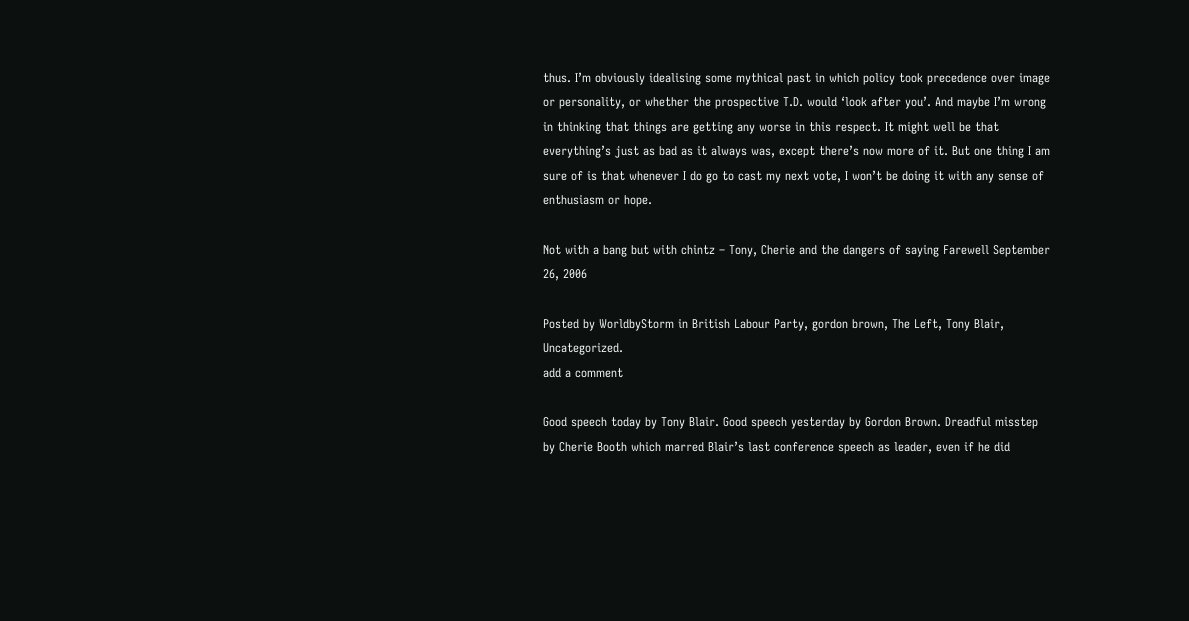thus. I’m obviously idealising some mythical past in which policy took precedence over image or personality, or whether the prospective T.D. would ‘look after you’. And maybe I’m wrong in thinking that things are getting any worse in this respect. It might well be that everything’s just as bad as it always was, except there’s now more of it. But one thing I am sure of is that whenever I do go to cast my next vote, I won’t be doing it with any sense of enthusiasm or hope.

Not with a bang but with chintz – Tony, Cherie and the dangers of saying Farewell September 26, 2006

Posted by WorldbyStorm in British Labour Party, gordon brown, The Left, Tony Blair, Uncategorized.
add a comment

Good speech today by Tony Blair. Good speech yesterday by Gordon Brown. Dreadful misstep by Cherie Booth which marred Blair’s last conference speech as leader, even if he did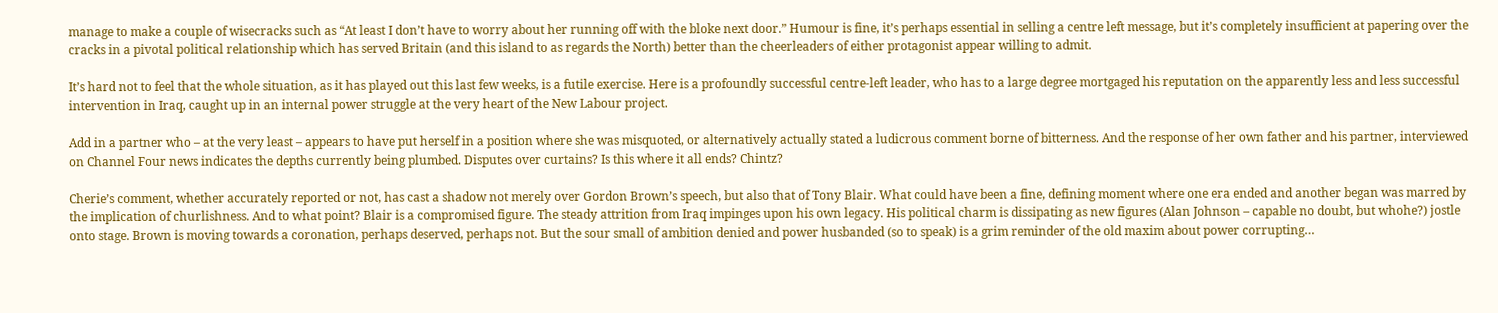manage to make a couple of wisecracks such as “At least I don’t have to worry about her running off with the bloke next door.” Humour is fine, it’s perhaps essential in selling a centre left message, but it’s completely insufficient at papering over the cracks in a pivotal political relationship which has served Britain (and this island to as regards the North) better than the cheerleaders of either protagonist appear willing to admit.

It’s hard not to feel that the whole situation, as it has played out this last few weeks, is a futile exercise. Here is a profoundly successful centre-left leader, who has to a large degree mortgaged his reputation on the apparently less and less successful intervention in Iraq, caught up in an internal power struggle at the very heart of the New Labour project.

Add in a partner who – at the very least – appears to have put herself in a position where she was misquoted, or alternatively actually stated a ludicrous comment borne of bitterness. And the response of her own father and his partner, interviewed on Channel Four news indicates the depths currently being plumbed. Disputes over curtains? Is this where it all ends? Chintz?

Cherie’s comment, whether accurately reported or not, has cast a shadow not merely over Gordon Brown’s speech, but also that of Tony Blair. What could have been a fine, defining moment where one era ended and another began was marred by the implication of churlishness. And to what point? Blair is a compromised figure. The steady attrition from Iraq impinges upon his own legacy. His political charm is dissipating as new figures (Alan Johnson – capable no doubt, but whohe?) jostle onto stage. Brown is moving towards a coronation, perhaps deserved, perhaps not. But the sour small of ambition denied and power husbanded (so to speak) is a grim reminder of the old maxim about power corrupting…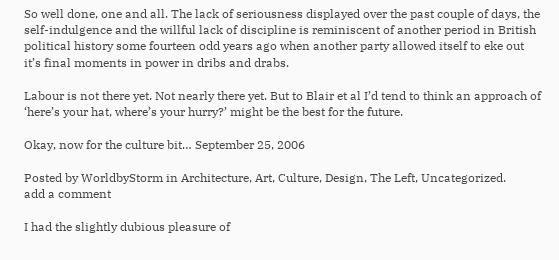So well done, one and all. The lack of seriousness displayed over the past couple of days, the self-indulgence and the willful lack of discipline is reminiscent of another period in British political history some fourteen odd years ago when another party allowed itself to eke out it’s final moments in power in dribs and drabs.

Labour is not there yet. Not nearly there yet. But to Blair et al I’d tend to think an approach of ‘here’s your hat, where’s your hurry?’ might be the best for the future.

Okay, now for the culture bit… September 25, 2006

Posted by WorldbyStorm in Architecture, Art, Culture, Design, The Left, Uncategorized.
add a comment

I had the slightly dubious pleasure of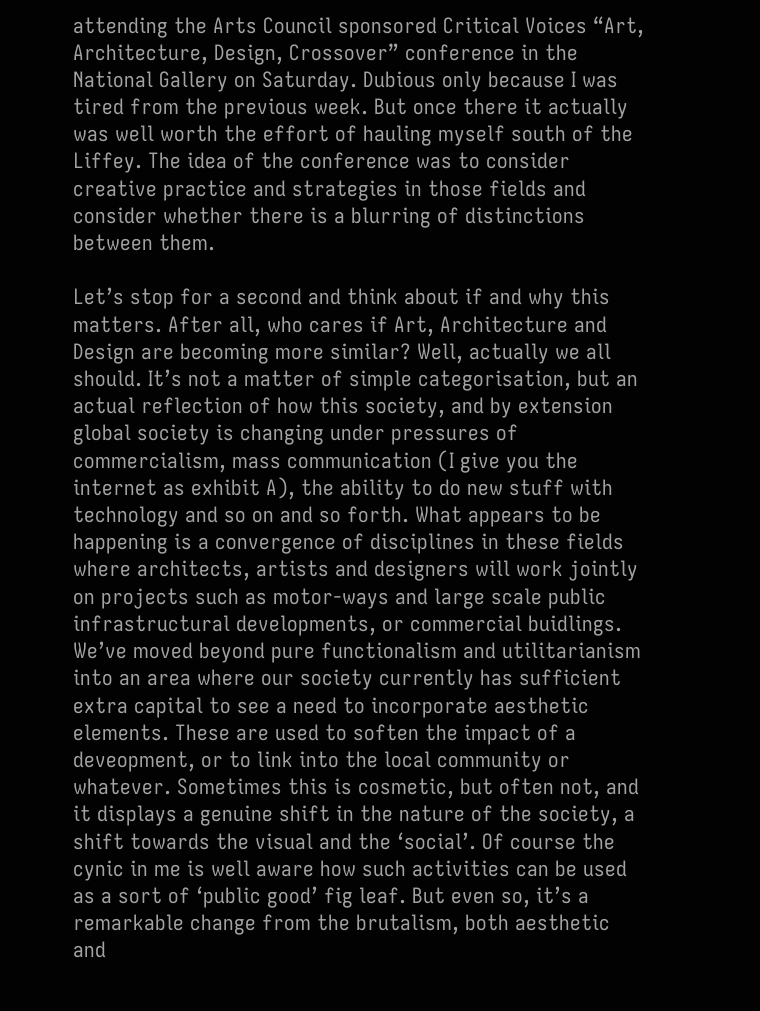attending the Arts Council sponsored Critical Voices “Art, Architecture, Design, Crossover” conference in the National Gallery on Saturday. Dubious only because I was tired from the previous week. But once there it actually was well worth the effort of hauling myself south of the Liffey. The idea of the conference was to consider creative practice and strategies in those fields and consider whether there is a blurring of distinctions between them.

Let’s stop for a second and think about if and why this matters. After all, who cares if Art, Architecture and Design are becoming more similar? Well, actually we all should. It’s not a matter of simple categorisation, but an actual reflection of how this society, and by extension global society is changing under pressures of commercialism, mass communication (I give you the internet as exhibit A), the ability to do new stuff with technology and so on and so forth. What appears to be happening is a convergence of disciplines in these fields where architects, artists and designers will work jointly on projects such as motor-ways and large scale public infrastructural developments, or commercial buidlings. We’ve moved beyond pure functionalism and utilitarianism into an area where our society currently has sufficient extra capital to see a need to incorporate aesthetic elements. These are used to soften the impact of a deveopment, or to link into the local community or whatever. Sometimes this is cosmetic, but often not, and it displays a genuine shift in the nature of the society, a shift towards the visual and the ‘social’. Of course the cynic in me is well aware how such activities can be used as a sort of ‘public good’ fig leaf. But even so, it’s a remarkable change from the brutalism, both aesthetic and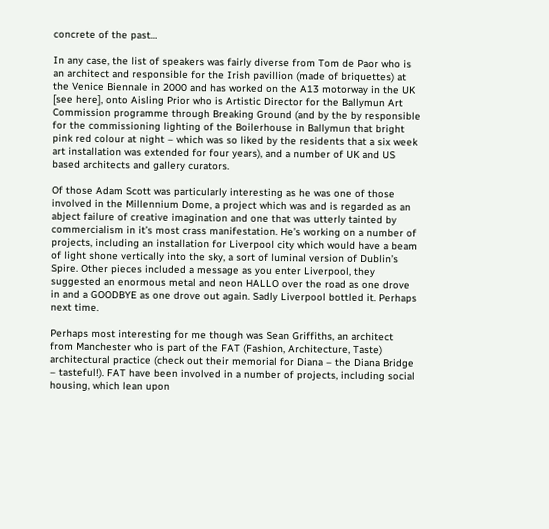concrete of the past…

In any case, the list of speakers was fairly diverse from Tom de Paor who is an architect and responsible for the Irish pavillion (made of briquettes) at the Venice Biennale in 2000 and has worked on the A13 motorway in the UK [see here], onto Aisling Prior who is Artistic Director for the Ballymun Art Commission programme through Breaking Ground (and by the by responsible for the commissioning lighting of the Boilerhouse in Ballymun that bright pink red colour at night – which was so liked by the residents that a six week art installation was extended for four years), and a number of UK and US based architects and gallery curators.

Of those Adam Scott was particularly interesting as he was one of those involved in the Millennium Dome, a project which was and is regarded as an abject failure of creative imagination and one that was utterly tainted by commercialism in it’s most crass manifestation. He’s working on a number of projects, including an installation for Liverpool city which would have a beam of light shone vertically into the sky, a sort of luminal version of Dublin’s Spire. Other pieces included a message as you enter Liverpool, they suggested an enormous metal and neon HALLO over the road as one drove in and a GOODBYE as one drove out again. Sadly Liverpool bottled it. Perhaps next time.

Perhaps most interesting for me though was Sean Griffiths, an architect from Manchester who is part of the FAT (Fashion, Architecture, Taste) architectural practice (check out their memorial for Diana – the Diana Bridge – tasteful!). FAT have been involved in a number of projects, including social housing, which lean upon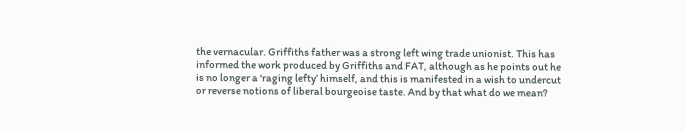the vernacular. Griffiths father was a strong left wing trade unionist. This has informed the work produced by Griffiths and FAT, although as he points out he is no longer a ‘raging lefty’ himself, and this is manifested in a wish to undercut or reverse notions of liberal bourgeoise taste. And by that what do we mean?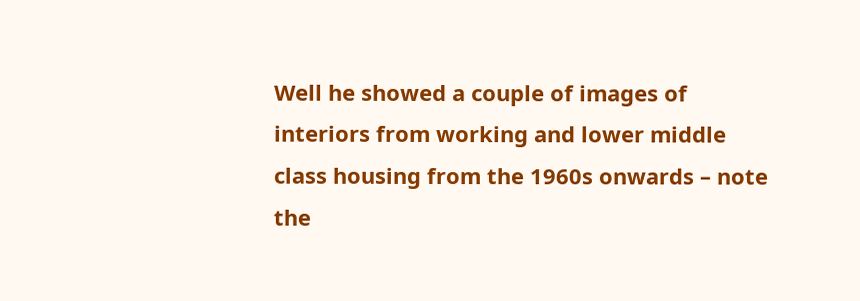Well he showed a couple of images of interiors from working and lower middle class housing from the 1960s onwards – note the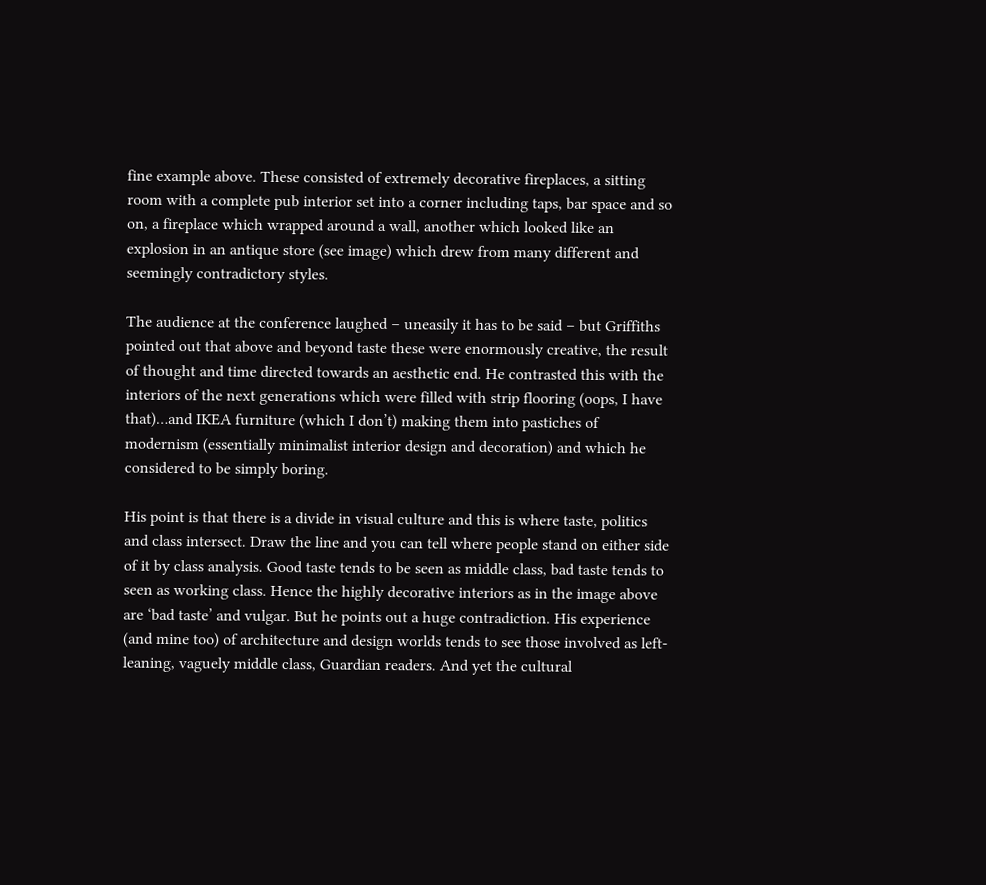fine example above. These consisted of extremely decorative fireplaces, a sitting room with a complete pub interior set into a corner including taps, bar space and so on, a fireplace which wrapped around a wall, another which looked like an explosion in an antique store (see image) which drew from many different and seemingly contradictory styles.

The audience at the conference laughed – uneasily it has to be said – but Griffiths pointed out that above and beyond taste these were enormously creative, the result of thought and time directed towards an aesthetic end. He contrasted this with the interiors of the next generations which were filled with strip flooring (oops, I have that)…and IKEA furniture (which I don’t) making them into pastiches of modernism (essentially minimalist interior design and decoration) and which he considered to be simply boring.

His point is that there is a divide in visual culture and this is where taste, politics and class intersect. Draw the line and you can tell where people stand on either side of it by class analysis. Good taste tends to be seen as middle class, bad taste tends to seen as working class. Hence the highly decorative interiors as in the image above are ‘bad taste’ and vulgar. But he points out a huge contradiction. His experience (and mine too) of architecture and design worlds tends to see those involved as left-leaning, vaguely middle class, Guardian readers. And yet the cultural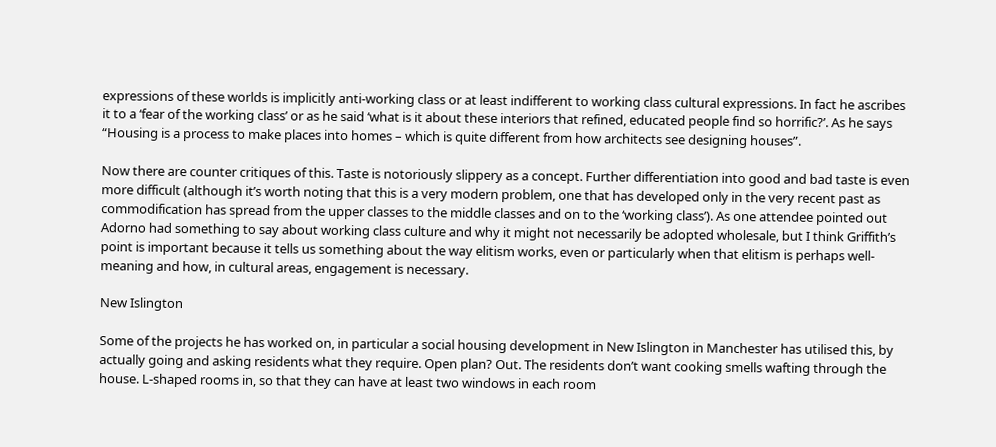expressions of these worlds is implicitly anti-working class or at least indifferent to working class cultural expressions. In fact he ascribes it to a ‘fear of the working class’ or as he said ‘what is it about these interiors that refined, educated people find so horrific?’. As he says “Housing is a process to make places into homes – which is quite different from how architects see designing houses”.

Now there are counter critiques of this. Taste is notoriously slippery as a concept. Further differentiation into good and bad taste is even more difficult (although it’s worth noting that this is a very modern problem, one that has developed only in the very recent past as commodification has spread from the upper classes to the middle classes and on to the ‘working class’). As one attendee pointed out Adorno had something to say about working class culture and why it might not necessarily be adopted wholesale, but I think Griffith’s point is important because it tells us something about the way elitism works, even or particularly when that elitism is perhaps well-meaning and how, in cultural areas, engagement is necessary.

New Islington

Some of the projects he has worked on, in particular a social housing development in New Islington in Manchester has utilised this, by actually going and asking residents what they require. Open plan? Out. The residents don’t want cooking smells wafting through the house. L-shaped rooms in, so that they can have at least two windows in each room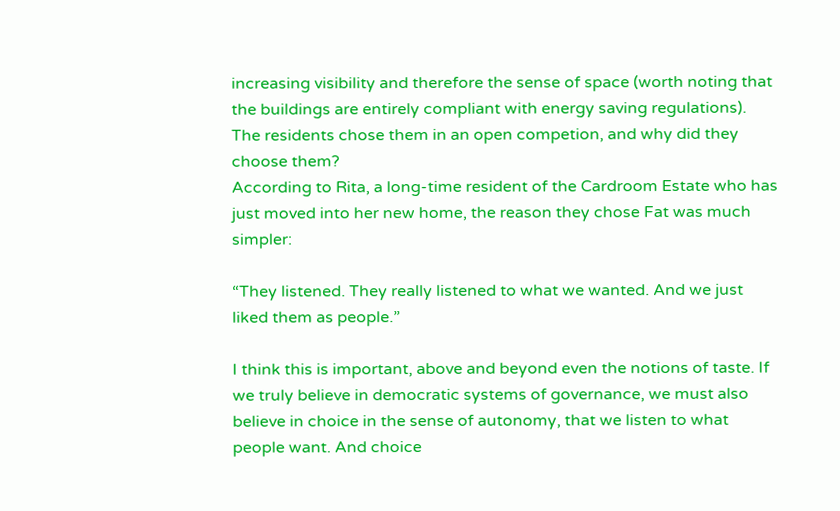increasing visibility and therefore the sense of space (worth noting that the buildings are entirely compliant with energy saving regulations). The residents chose them in an open competion, and why did they choose them?
According to Rita, a long-time resident of the Cardroom Estate who has just moved into her new home, the reason they chose Fat was much simpler:

“They listened. They really listened to what we wanted. And we just liked them as people.”

I think this is important, above and beyond even the notions of taste. If we truly believe in democratic systems of governance, we must also believe in choice in the sense of autonomy, that we listen to what people want. And choice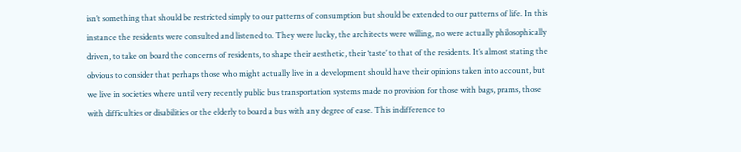isn’t something that should be restricted simply to our patterns of consumption but should be extended to our patterns of life. In this instance the residents were consulted and listened to. They were lucky, the architects were willing, no were actually philosophically driven, to take on board the concerns of residents, to shape their aesthetic, their ‘taste’ to that of the residents. It’s almost stating the obvious to consider that perhaps those who might actually live in a development should have their opinions taken into account, but we live in societies where until very recently public bus transportation systems made no provision for those with bags, prams, those with difficulties or disabilities or the elderly to board a bus with any degree of ease. This indifference to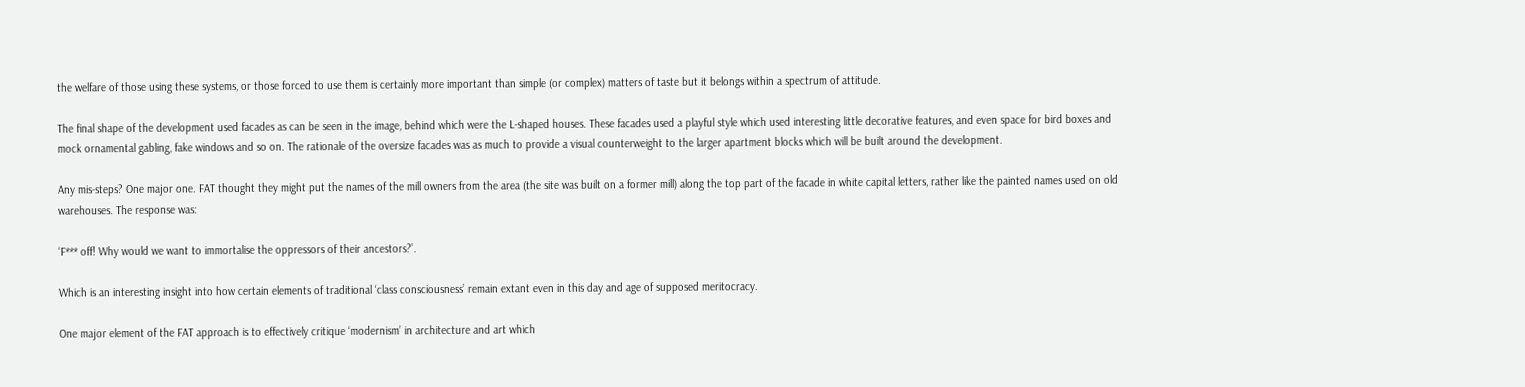the welfare of those using these systems, or those forced to use them is certainly more important than simple (or complex) matters of taste but it belongs within a spectrum of attitude.

The final shape of the development used facades as can be seen in the image, behind which were the L-shaped houses. These facades used a playful style which used interesting little decorative features, and even space for bird boxes and mock ornamental gabling, fake windows and so on. The rationale of the oversize facades was as much to provide a visual counterweight to the larger apartment blocks which will be built around the development.

Any mis-steps? One major one. FAT thought they might put the names of the mill owners from the area (the site was built on a former mill) along the top part of the facade in white capital letters, rather like the painted names used on old warehouses. The response was:

‘F*** off! Why would we want to immortalise the oppressors of their ancestors?’.

Which is an interesting insight into how certain elements of traditional ‘class consciousness’ remain extant even in this day and age of supposed meritocracy.

One major element of the FAT approach is to effectively critique ‘modernism’ in architecture and art which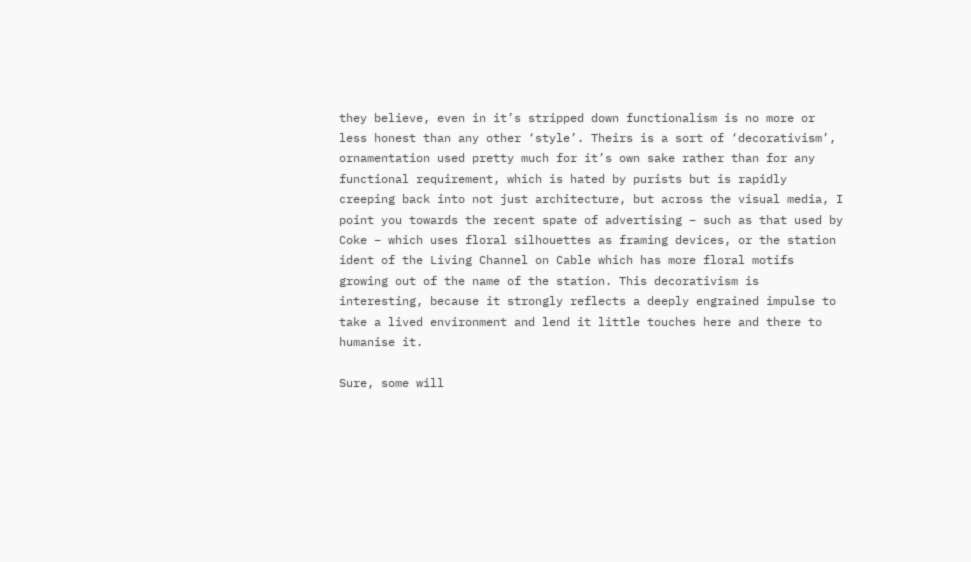they believe, even in it’s stripped down functionalism is no more or less honest than any other ‘style’. Theirs is a sort of ‘decorativism’, ornamentation used pretty much for it’s own sake rather than for any functional requirement, which is hated by purists but is rapidly creeping back into not just architecture, but across the visual media, I point you towards the recent spate of advertising – such as that used by Coke – which uses floral silhouettes as framing devices, or the station ident of the Living Channel on Cable which has more floral motifs growing out of the name of the station. This decorativism is interesting, because it strongly reflects a deeply engrained impulse to take a lived environment and lend it little touches here and there to humanise it.

Sure, some will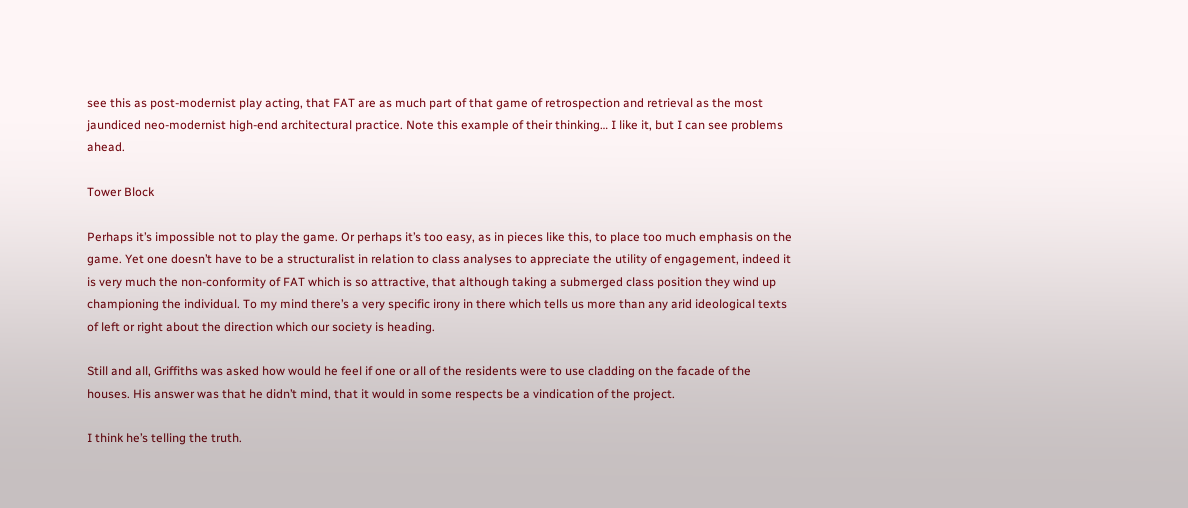see this as post-modernist play acting, that FAT are as much part of that game of retrospection and retrieval as the most jaundiced neo-modernist high-end architectural practice. Note this example of their thinking… I like it, but I can see problems ahead.

Tower Block

Perhaps it’s impossible not to play the game. Or perhaps it’s too easy, as in pieces like this, to place too much emphasis on the game. Yet one doesn’t have to be a structuralist in relation to class analyses to appreciate the utility of engagement, indeed it is very much the non-conformity of FAT which is so attractive, that although taking a submerged class position they wind up championing the individual. To my mind there’s a very specific irony in there which tells us more than any arid ideological texts of left or right about the direction which our society is heading.

Still and all, Griffiths was asked how would he feel if one or all of the residents were to use cladding on the facade of the houses. His answer was that he didn’t mind, that it would in some respects be a vindication of the project.

I think he’s telling the truth.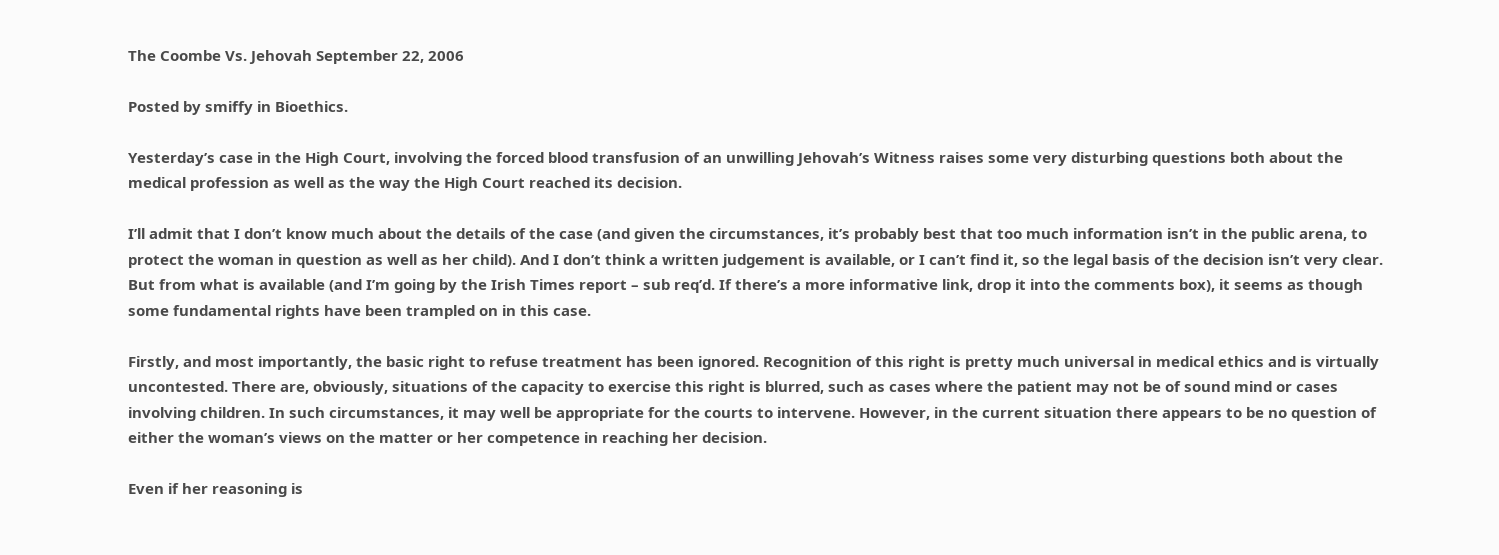The Coombe Vs. Jehovah September 22, 2006

Posted by smiffy in Bioethics.

Yesterday’s case in the High Court, involving the forced blood transfusion of an unwilling Jehovah’s Witness raises some very disturbing questions both about the medical profession as well as the way the High Court reached its decision.

I’ll admit that I don’t know much about the details of the case (and given the circumstances, it’s probably best that too much information isn’t in the public arena, to protect the woman in question as well as her child). And I don’t think a written judgement is available, or I can’t find it, so the legal basis of the decision isn’t very clear. But from what is available (and I’m going by the Irish Times report – sub req’d. If there’s a more informative link, drop it into the comments box), it seems as though some fundamental rights have been trampled on in this case.

Firstly, and most importantly, the basic right to refuse treatment has been ignored. Recognition of this right is pretty much universal in medical ethics and is virtually uncontested. There are, obviously, situations of the capacity to exercise this right is blurred, such as cases where the patient may not be of sound mind or cases involving children. In such circumstances, it may well be appropriate for the courts to intervene. However, in the current situation there appears to be no question of either the woman’s views on the matter or her competence in reaching her decision.

Even if her reasoning is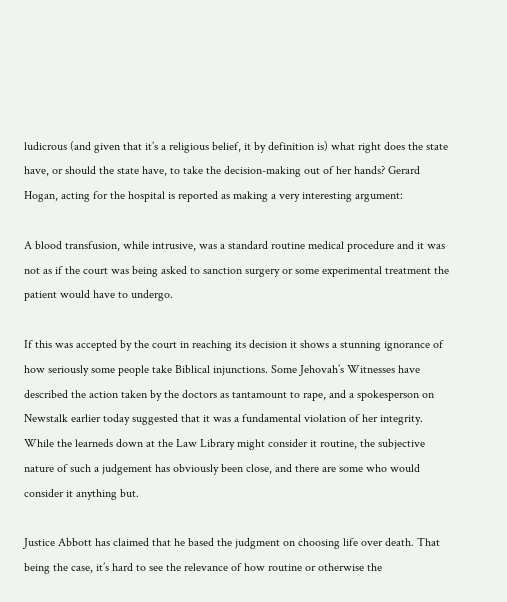ludicrous (and given that it’s a religious belief, it by definition is) what right does the state have, or should the state have, to take the decision-making out of her hands? Gerard Hogan, acting for the hospital is reported as making a very interesting argument:

A blood transfusion, while intrusive, was a standard routine medical procedure and it was not as if the court was being asked to sanction surgery or some experimental treatment the patient would have to undergo.

If this was accepted by the court in reaching its decision it shows a stunning ignorance of how seriously some people take Biblical injunctions. Some Jehovah’s Witnesses have described the action taken by the doctors as tantamount to rape, and a spokesperson on Newstalk earlier today suggested that it was a fundamental violation of her integrity. While the learneds down at the Law Library might consider it routine, the subjective nature of such a judgement has obviously been close, and there are some who would consider it anything but.

Justice Abbott has claimed that he based the judgment on choosing life over death. That being the case, it’s hard to see the relevance of how routine or otherwise the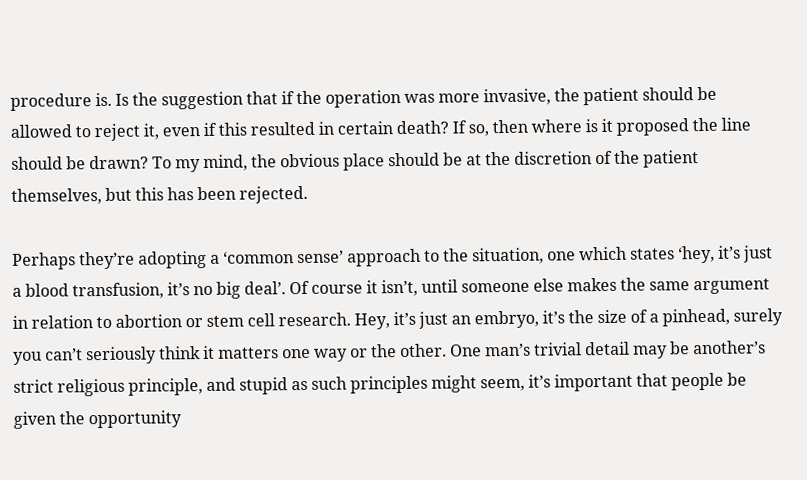procedure is. Is the suggestion that if the operation was more invasive, the patient should be allowed to reject it, even if this resulted in certain death? If so, then where is it proposed the line should be drawn? To my mind, the obvious place should be at the discretion of the patient themselves, but this has been rejected.

Perhaps they’re adopting a ‘common sense’ approach to the situation, one which states ‘hey, it’s just a blood transfusion, it’s no big deal’. Of course it isn’t, until someone else makes the same argument in relation to abortion or stem cell research. Hey, it’s just an embryo, it’s the size of a pinhead, surely you can’t seriously think it matters one way or the other. One man’s trivial detail may be another’s strict religious principle, and stupid as such principles might seem, it’s important that people be given the opportunity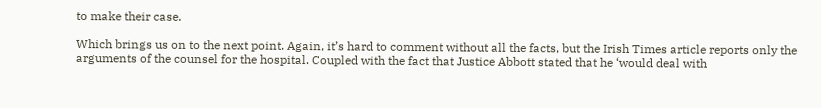to make their case.

Which brings us on to the next point. Again, it’s hard to comment without all the facts, but the Irish Times article reports only the arguments of the counsel for the hospital. Coupled with the fact that Justice Abbott stated that he ‘would deal with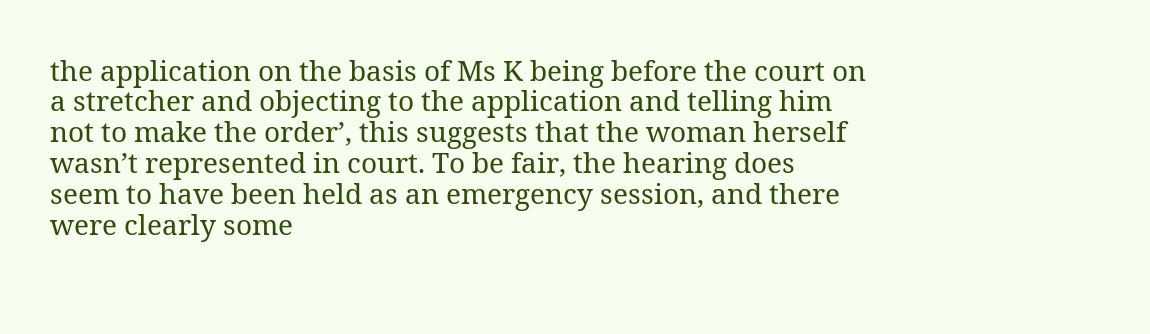the application on the basis of Ms K being before the court on a stretcher and objecting to the application and telling him not to make the order’, this suggests that the woman herself wasn’t represented in court. To be fair, the hearing does seem to have been held as an emergency session, and there were clearly some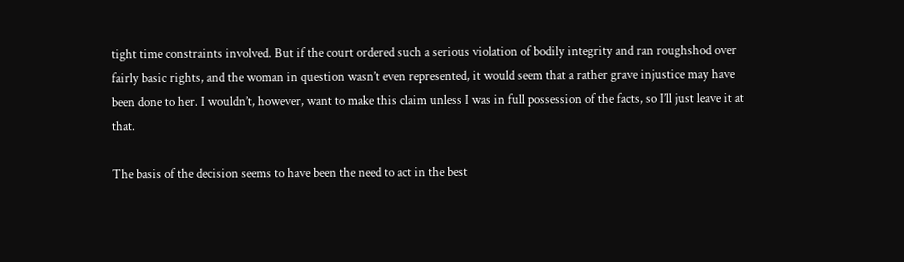tight time constraints involved. But if the court ordered such a serious violation of bodily integrity and ran roughshod over fairly basic rights, and the woman in question wasn’t even represented, it would seem that a rather grave injustice may have been done to her. I wouldn’t, however, want to make this claim unless I was in full possession of the facts, so I’ll just leave it at that.

The basis of the decision seems to have been the need to act in the best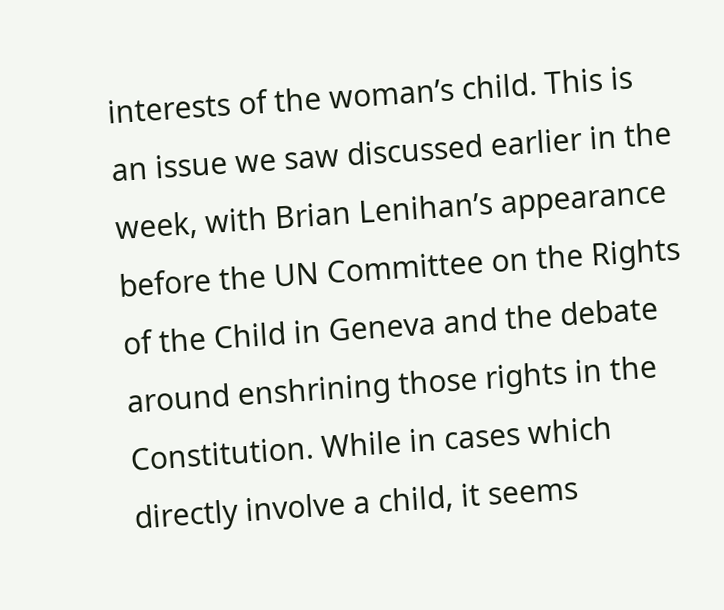interests of the woman’s child. This is an issue we saw discussed earlier in the week, with Brian Lenihan’s appearance before the UN Committee on the Rights of the Child in Geneva and the debate around enshrining those rights in the Constitution. While in cases which directly involve a child, it seems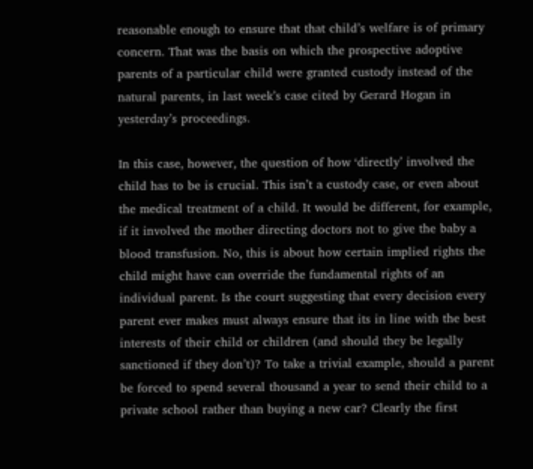reasonable enough to ensure that that child’s welfare is of primary concern. That was the basis on which the prospective adoptive parents of a particular child were granted custody instead of the natural parents, in last week’s case cited by Gerard Hogan in yesterday’s proceedings.

In this case, however, the question of how ‘directly’ involved the child has to be is crucial. This isn’t a custody case, or even about the medical treatment of a child. It would be different, for example, if it involved the mother directing doctors not to give the baby a blood transfusion. No, this is about how certain implied rights the child might have can override the fundamental rights of an individual parent. Is the court suggesting that every decision every parent ever makes must always ensure that its in line with the best interests of their child or children (and should they be legally sanctioned if they don’t)? To take a trivial example, should a parent be forced to spend several thousand a year to send their child to a private school rather than buying a new car? Clearly the first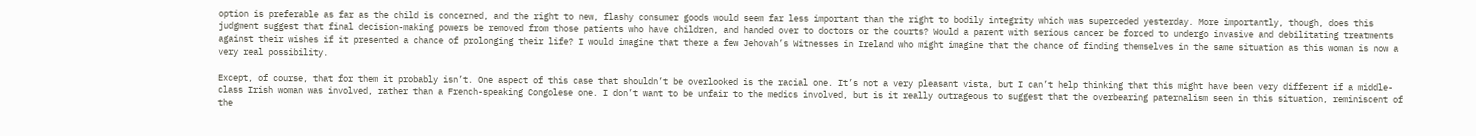option is preferable as far as the child is concerned, and the right to new, flashy consumer goods would seem far less important than the right to bodily integrity which was superceded yesterday. More importantly, though, does this judgment suggest that final decision-making powers be removed from those patients who have children, and handed over to doctors or the courts? Would a parent with serious cancer be forced to undergo invasive and debilitating treatments against their wishes if it presented a chance of prolonging their life? I would imagine that there a few Jehovah’s Witnesses in Ireland who might imagine that the chance of finding themselves in the same situation as this woman is now a very real possibility.

Except, of course, that for them it probably isn’t. One aspect of this case that shouldn’t be overlooked is the racial one. It’s not a very pleasant vista, but I can’t help thinking that this might have been very different if a middle-class Irish woman was involved, rather than a French-speaking Congolese one. I don’t want to be unfair to the medics involved, but is it really outrageous to suggest that the overbearing paternalism seen in this situation, reminiscent of the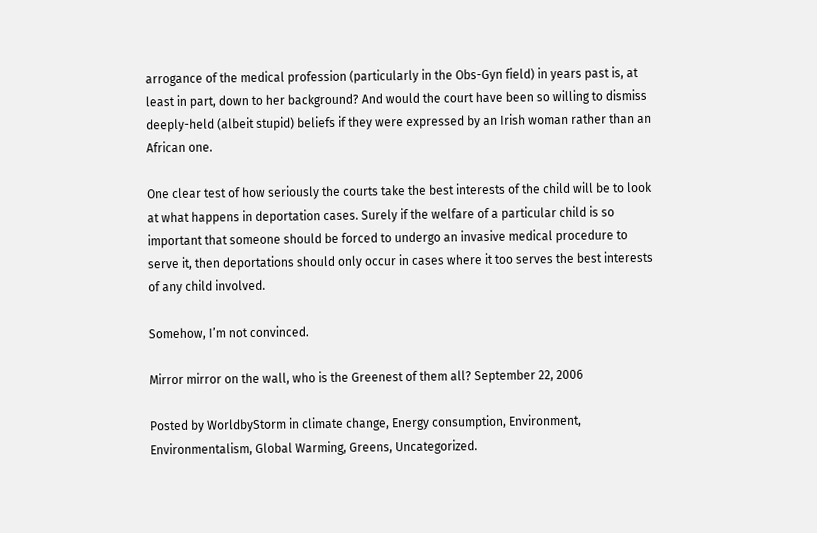arrogance of the medical profession (particularly in the Obs-Gyn field) in years past is, at least in part, down to her background? And would the court have been so willing to dismiss deeply-held (albeit stupid) beliefs if they were expressed by an Irish woman rather than an African one.

One clear test of how seriously the courts take the best interests of the child will be to look at what happens in deportation cases. Surely if the welfare of a particular child is so important that someone should be forced to undergo an invasive medical procedure to serve it, then deportations should only occur in cases where it too serves the best interests of any child involved.

Somehow, I’m not convinced.

Mirror mirror on the wall, who is the Greenest of them all? September 22, 2006

Posted by WorldbyStorm in climate change, Energy consumption, Environment, Environmentalism, Global Warming, Greens, Uncategorized.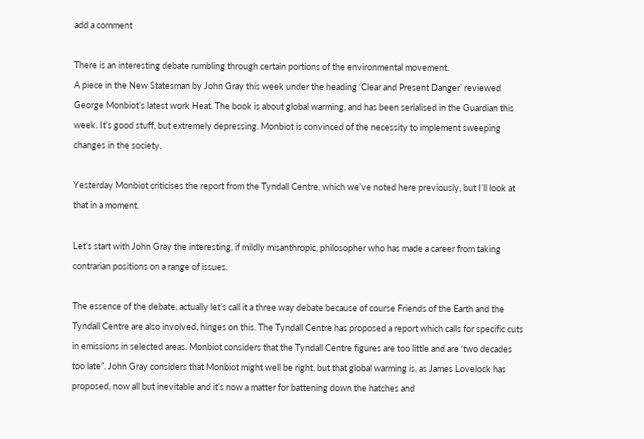add a comment

There is an interesting debate rumbling through certain portions of the environmental movement.
A piece in the New Statesman by John Gray this week under the heading ‘Clear and Present Danger’ reviewed George Monbiot’s latest work Heat. The book is about global warming, and has been serialised in the Guardian this week. It’s good stuff, but extremely depressing. Monbiot is convinced of the necessity to implement sweeping changes in the society.

Yesterday Monbiot criticises the report from the Tyndall Centre, which we’ve noted here previously, but I’ll look at that in a moment.

Let’s start with John Gray the interesting, if mildly misanthropic, philosopher who has made a career from taking contrarian positions on a range of issues.

The essence of the debate, actually let’s call it a three way debate because of course Friends of the Earth and the Tyndall Centre are also involved, hinges on this. The Tyndall Centre has proposed a report which calls for specific cuts in emissions in selected areas. Monbiot considers that the Tyndall Centre figures are too little and are ‘two decades too late”. John Gray considers that Monbiot might well be right, but that global warming is, as James Lovelock has proposed, now all but inevitable and it’s now a matter for battening down the hatches and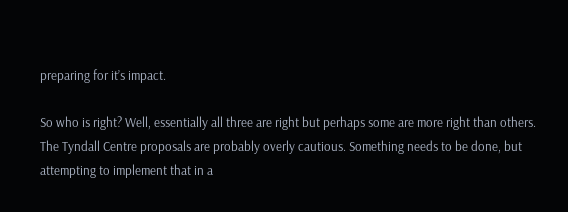preparing for it’s impact.

So who is right? Well, essentially all three are right but perhaps some are more right than others.
The Tyndall Centre proposals are probably overly cautious. Something needs to be done, but attempting to implement that in a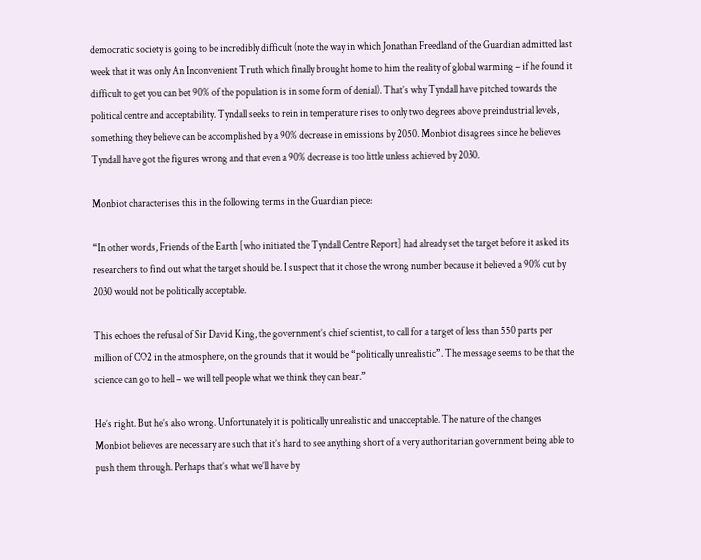democratic society is going to be incredibly difficult (note the way in which Jonathan Freedland of the Guardian admitted last week that it was only An Inconvenient Truth which finally brought home to him the reality of global warming – if he found it difficult to get you can bet 90% of the population is in some form of denial). That’s why Tyndall have pitched towards the political centre and acceptability. Tyndall seeks to rein in temperature rises to only two degrees above preindustrial levels, something they believe can be accomplished by a 90% decrease in emissions by 2050. Monbiot disagrees since he believes Tyndall have got the figures wrong and that even a 90% decrease is too little unless achieved by 2030.

Monbiot characterises this in the following terms in the Guardian piece:

“In other words, Friends of the Earth [who initiated the Tyndall Centre Report] had already set the target before it asked its researchers to find out what the target should be. I suspect that it chose the wrong number because it believed a 90% cut by 2030 would not be politically acceptable.

This echoes the refusal of Sir David King, the government’s chief scientist, to call for a target of less than 550 parts per million of CO2 in the atmosphere, on the grounds that it would be “politically unrealistic”. The message seems to be that the science can go to hell – we will tell people what we think they can bear.”

He’s right. But he’s also wrong. Unfortunately it is politically unrealistic and unacceptable. The nature of the changes Monbiot believes are necessary are such that it’s hard to see anything short of a very authoritarian government being able to push them through. Perhaps that’s what we’ll have by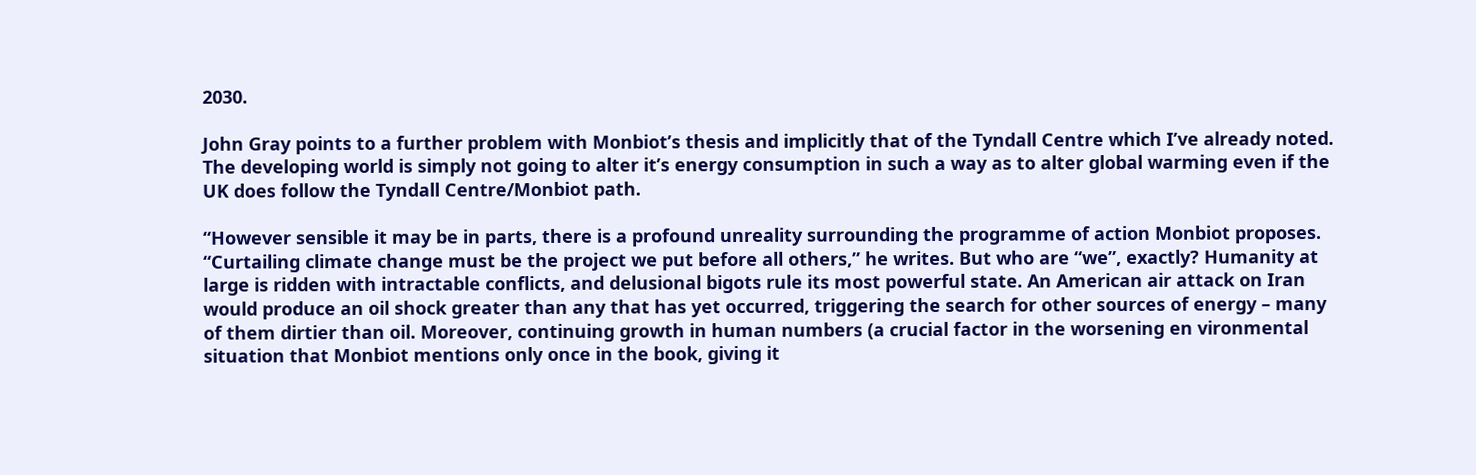2030.

John Gray points to a further problem with Monbiot’s thesis and implicitly that of the Tyndall Centre which I’ve already noted. The developing world is simply not going to alter it’s energy consumption in such a way as to alter global warming even if the UK does follow the Tyndall Centre/Monbiot path.

“However sensible it may be in parts, there is a profound unreality surrounding the programme of action Monbiot proposes. “Curtailing climate change must be the project we put before all others,” he writes. But who are “we”, exactly? Humanity at large is ridden with intractable conflicts, and delusional bigots rule its most powerful state. An American air attack on Iran would produce an oil shock greater than any that has yet occurred, triggering the search for other sources of energy – many of them dirtier than oil. Moreover, continuing growth in human numbers (a crucial factor in the worsening en vironmental situation that Monbiot mentions only once in the book, giving it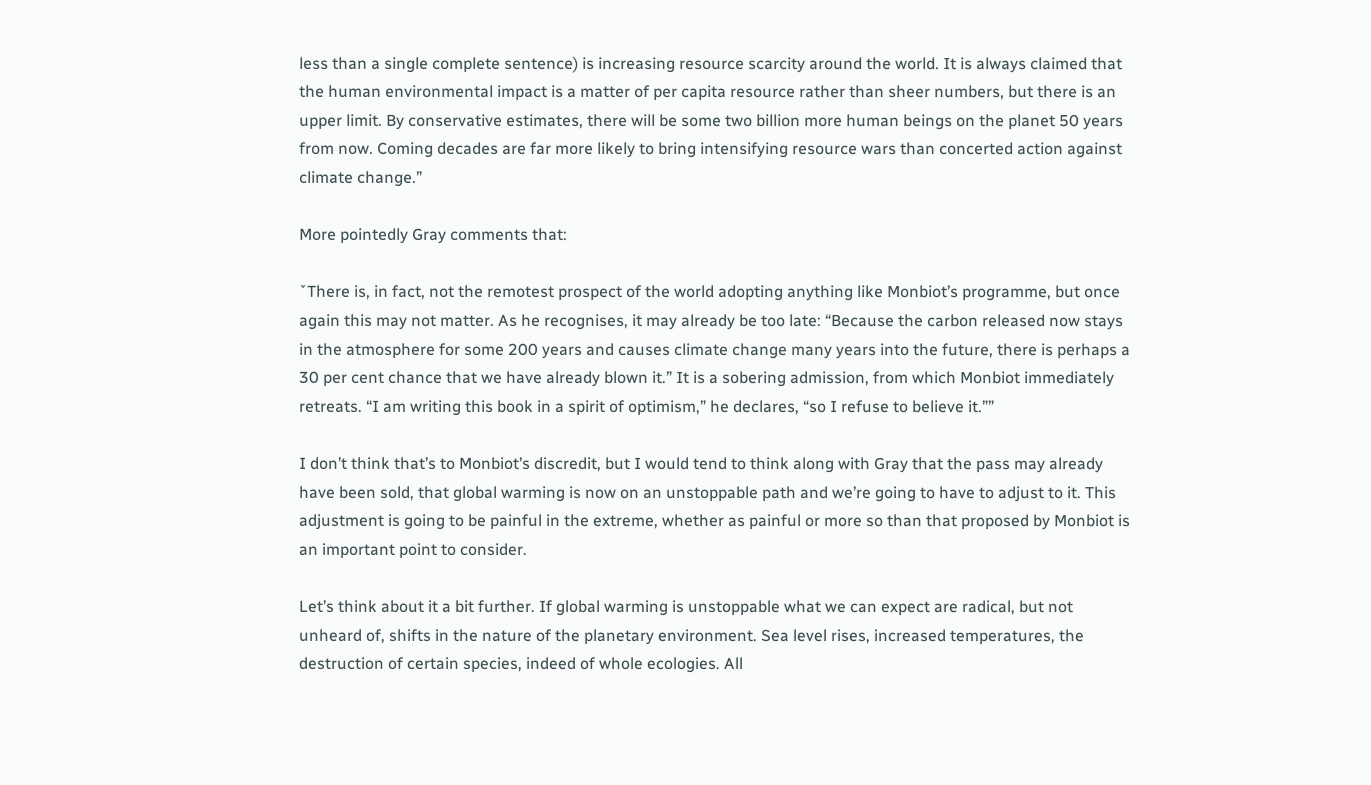less than a single complete sentence) is increasing resource scarcity around the world. It is always claimed that the human environmental impact is a matter of per capita resource rather than sheer numbers, but there is an upper limit. By conservative estimates, there will be some two billion more human beings on the planet 50 years from now. Coming decades are far more likely to bring intensifying resource wars than concerted action against climate change.”

More pointedly Gray comments that:

ˇThere is, in fact, not the remotest prospect of the world adopting anything like Monbiot’s programme, but once again this may not matter. As he recognises, it may already be too late: “Because the carbon released now stays in the atmosphere for some 200 years and causes climate change many years into the future, there is perhaps a 30 per cent chance that we have already blown it.” It is a sobering admission, from which Monbiot immediately retreats. “I am writing this book in a spirit of optimism,” he declares, “so I refuse to believe it.””

I don’t think that’s to Monbiot’s discredit, but I would tend to think along with Gray that the pass may already have been sold, that global warming is now on an unstoppable path and we’re going to have to adjust to it. This adjustment is going to be painful in the extreme, whether as painful or more so than that proposed by Monbiot is an important point to consider.

Let’s think about it a bit further. If global warming is unstoppable what we can expect are radical, but not unheard of, shifts in the nature of the planetary environment. Sea level rises, increased temperatures, the destruction of certain species, indeed of whole ecologies. All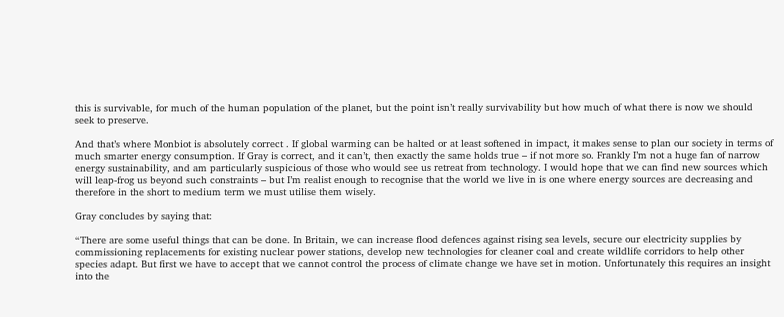this is survivable, for much of the human population of the planet, but the point isn’t really survivability but how much of what there is now we should seek to preserve.

And that’s where Monbiot is absolutely correct . If global warming can be halted or at least softened in impact, it makes sense to plan our society in terms of much smarter energy consumption. If Gray is correct, and it can’t, then exactly the same holds true – if not more so. Frankly I’m not a huge fan of narrow energy sustainability, and am particularly suspicious of those who would see us retreat from technology. I would hope that we can find new sources which will leap-frog us beyond such constraints – but I’m realist enough to recognise that the world we live in is one where energy sources are decreasing and therefore in the short to medium term we must utilise them wisely.

Gray concludes by saying that:

“There are some useful things that can be done. In Britain, we can increase flood defences against rising sea levels, secure our electricity supplies by commissioning replacements for existing nuclear power stations, develop new technologies for cleaner coal and create wildlife corridors to help other species adapt. But first we have to accept that we cannot control the process of climate change we have set in motion. Unfortunately this requires an insight into the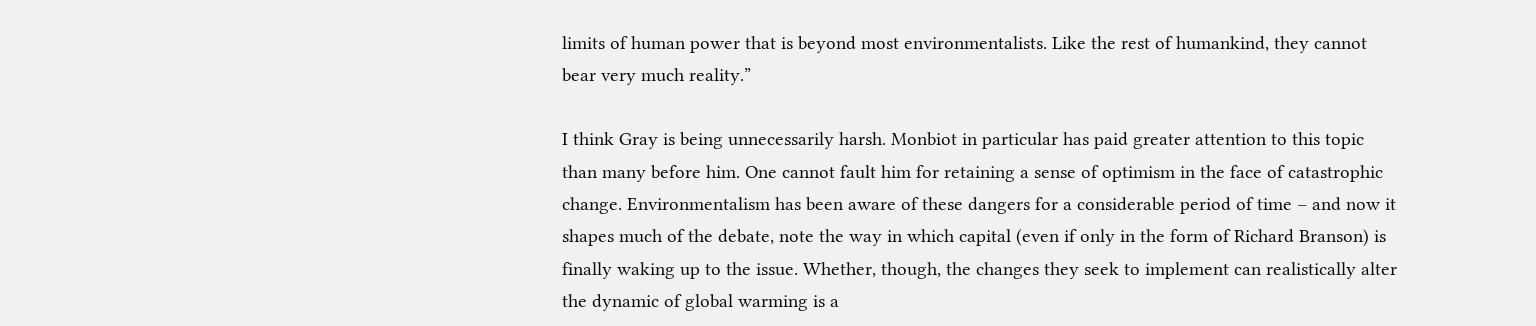limits of human power that is beyond most environmentalists. Like the rest of humankind, they cannot bear very much reality.”

I think Gray is being unnecessarily harsh. Monbiot in particular has paid greater attention to this topic than many before him. One cannot fault him for retaining a sense of optimism in the face of catastrophic change. Environmentalism has been aware of these dangers for a considerable period of time – and now it shapes much of the debate, note the way in which capital (even if only in the form of Richard Branson) is finally waking up to the issue. Whether, though, the changes they seek to implement can realistically alter the dynamic of global warming is a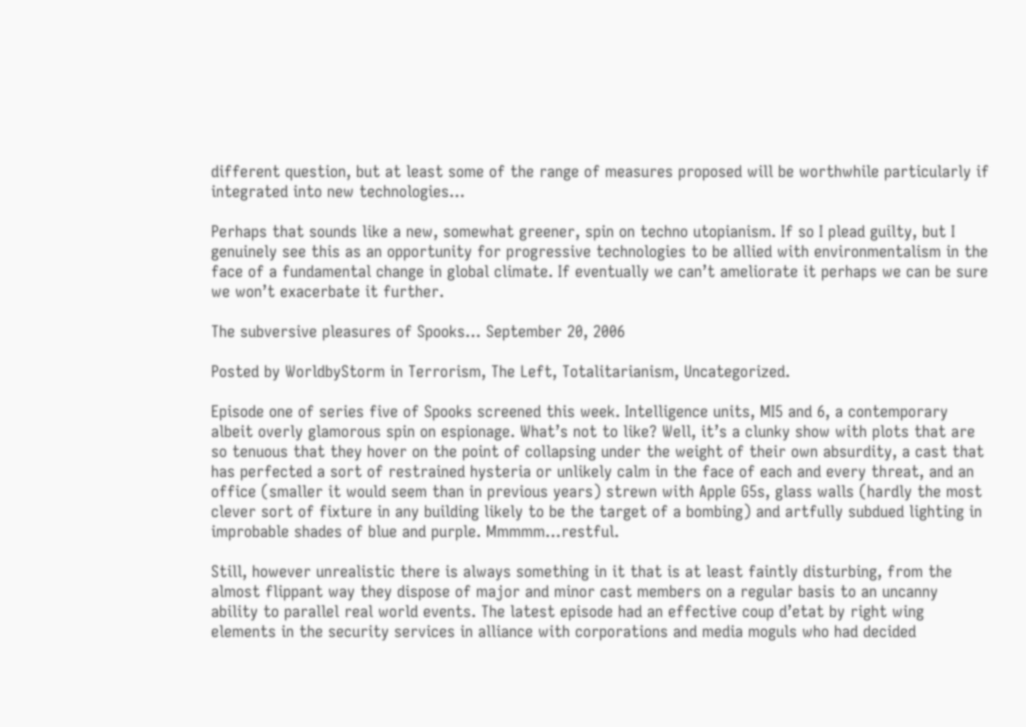different question, but at least some of the range of measures proposed will be worthwhile particularly if integrated into new technologies…

Perhaps that sounds like a new, somewhat greener, spin on techno utopianism. If so I plead guilty, but I genuinely see this as an opportunity for progressive technologies to be allied with environmentalism in the face of a fundamental change in global climate. If eventually we can’t ameliorate it perhaps we can be sure we won’t exacerbate it further.

The subversive pleasures of Spooks… September 20, 2006

Posted by WorldbyStorm in Terrorism, The Left, Totalitarianism, Uncategorized.

Episode one of series five of Spooks screened this week. Intelligence units, MI5 and 6, a contemporary albeit overly glamorous spin on espionage. What’s not to like? Well, it’s a clunky show with plots that are so tenuous that they hover on the point of collapsing under the weight of their own absurdity, a cast that has perfected a sort of restrained hysteria or unlikely calm in the face of each and every threat, and an office (smaller it would seem than in previous years) strewn with Apple G5s, glass walls (hardly the most clever sort of fixture in any building likely to be the target of a bombing) and artfully subdued lighting in improbable shades of blue and purple. Mmmmm…restful.

Still, however unrealistic there is always something in it that is at least faintly disturbing, from the almost flippant way they dispose of major and minor cast members on a regular basis to an uncanny ability to parallel real world events. The latest episode had an effective coup d’etat by right wing elements in the security services in alliance with corporations and media moguls who had decided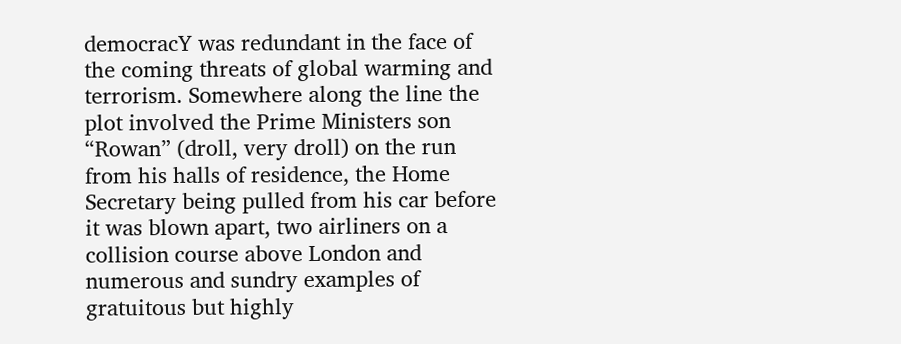democracY was redundant in the face of the coming threats of global warming and terrorism. Somewhere along the line the plot involved the Prime Ministers son “Rowan” (droll, very droll) on the run from his halls of residence, the Home Secretary being pulled from his car before it was blown apart, two airliners on a collision course above London and numerous and sundry examples of gratuitous but highly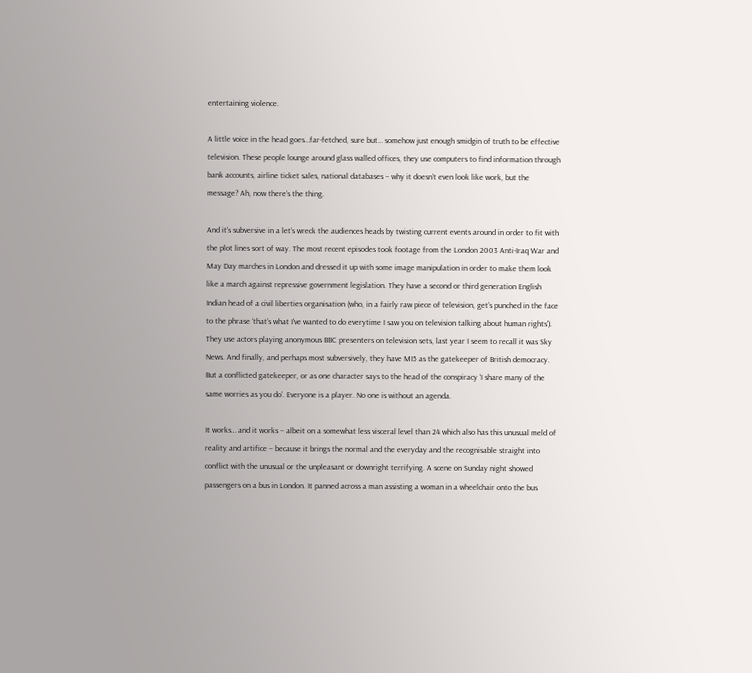entertaining violence.

A little voice in the head goes…far-fetched, sure but… somehow just enough smidgin of truth to be effective television. These people lounge around glass walled offices, they use computers to find information through bank accounts, airline ticket sales, national databases – why it doesn’t even look like work, but the message? Ah, now there’s the thing.

And it’s subversive in a let’s wreck the audiences heads by twisting current events around in order to fit with the plot lines sort of way. The most recent episodes took footage from the London 2003 Anti-Iraq War and May Day marches in London and dressed it up with some image manipulation in order to make them look like a march against repressive government legislation. They have a second or third generation English Indian head of a civil liberties organisation (who, in a fairly raw piece of television, get’s punched in the face to the phrase ‘that’s what I’ve wanted to do everytime I saw you on television talking about human rights’). They use actors playing anonymous BBC presenters on television sets, last year I seem to recall it was Sky News. And finally, and perhaps most subversively, they have MI5 as the gatekeeper of British democracy. But a conflicted gatekeeper, or as one character says to the head of the conspiracy ‘I share many of the same worries as you do’. Everyone is a player. No one is without an agenda.

It works… and it works – albeit on a somewhat less visceral level than 24 which also has this unusual meld of reality and artifice – because it brings the normal and the everyday and the recognisable straight into conflict with the unusual or the unpleasant or downright terrifying. A scene on Sunday night showed passengers on a bus in London. It panned across a man assisting a woman in a wheelchair onto the bus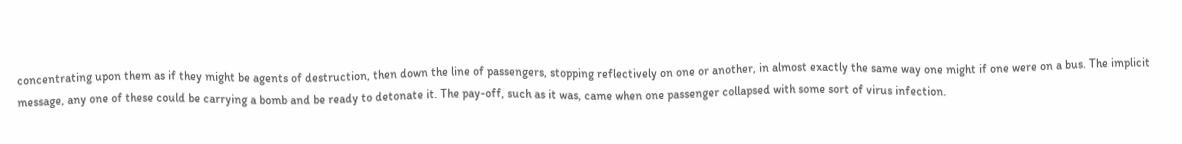concentrating upon them as if they might be agents of destruction, then down the line of passengers, stopping reflectively on one or another, in almost exactly the same way one might if one were on a bus. The implicit message, any one of these could be carrying a bomb and be ready to detonate it. The pay-off, such as it was, came when one passenger collapsed with some sort of virus infection.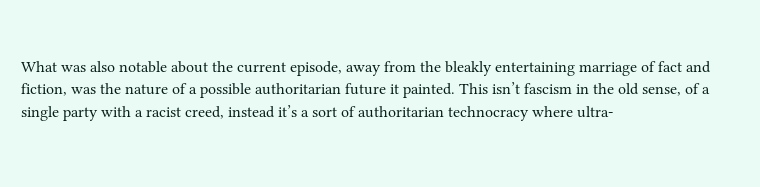What was also notable about the current episode, away from the bleakly entertaining marriage of fact and fiction, was the nature of a possible authoritarian future it painted. This isn’t fascism in the old sense, of a single party with a racist creed, instead it’s a sort of authoritarian technocracy where ultra-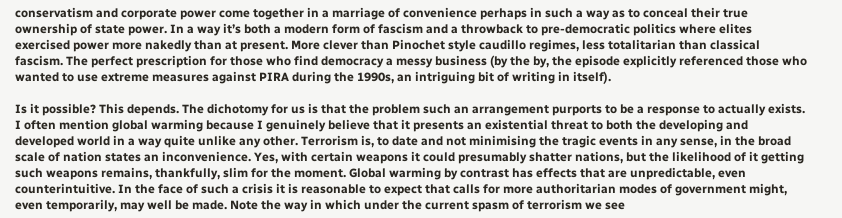conservatism and corporate power come together in a marriage of convenience perhaps in such a way as to conceal their true ownership of state power. In a way it’s both a modern form of fascism and a throwback to pre-democratic politics where elites exercised power more nakedly than at present. More clever than Pinochet style caudillo regimes, less totalitarian than classical fascism. The perfect prescription for those who find democracy a messy business (by the by, the episode explicitly referenced those who wanted to use extreme measures against PIRA during the 1990s, an intriguing bit of writing in itself).

Is it possible? This depends. The dichotomy for us is that the problem such an arrangement purports to be a response to actually exists. I often mention global warming because I genuinely believe that it presents an existential threat to both the developing and developed world in a way quite unlike any other. Terrorism is, to date and not minimising the tragic events in any sense, in the broad scale of nation states an inconvenience. Yes, with certain weapons it could presumably shatter nations, but the likelihood of it getting such weapons remains, thankfully, slim for the moment. Global warming by contrast has effects that are unpredictable, even counterintuitive. In the face of such a crisis it is reasonable to expect that calls for more authoritarian modes of government might, even temporarily, may well be made. Note the way in which under the current spasm of terrorism we see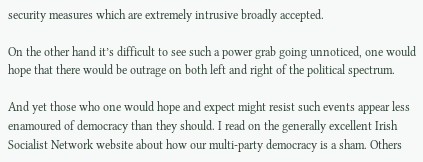security measures which are extremely intrusive broadly accepted.

On the other hand it’s difficult to see such a power grab going unnoticed, one would hope that there would be outrage on both left and right of the political spectrum.

And yet those who one would hope and expect might resist such events appear less enamoured of democracy than they should. I read on the generally excellent Irish Socialist Network website about how our multi-party democracy is a sham. Others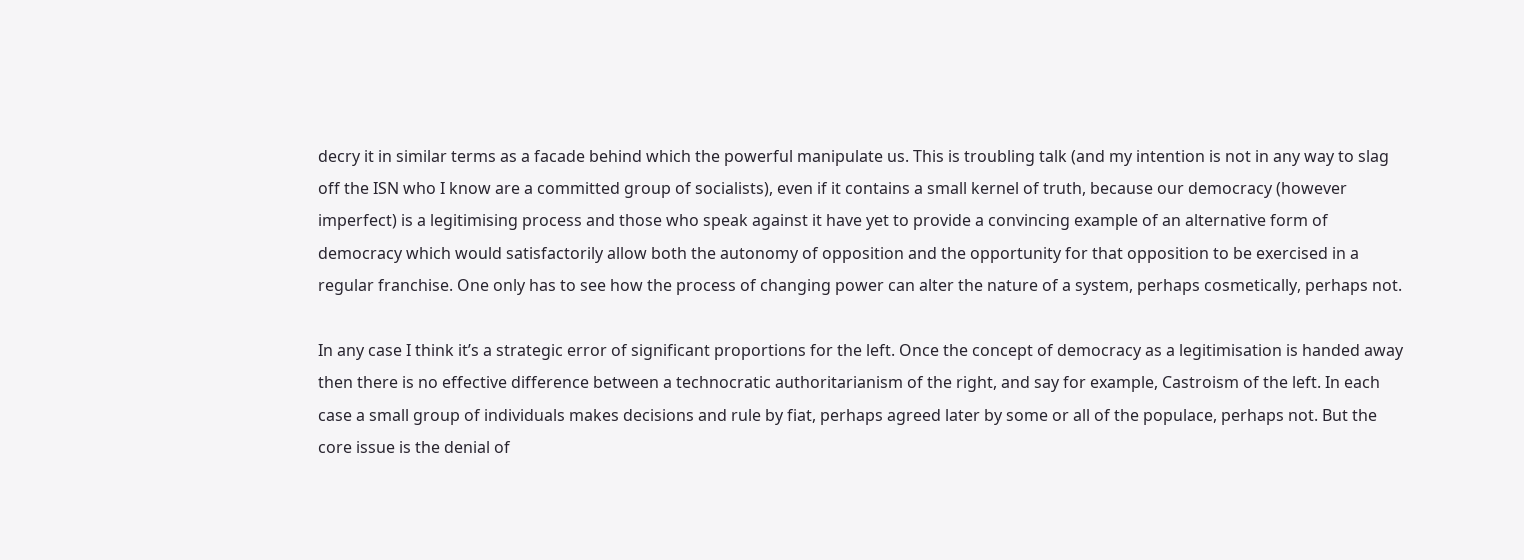decry it in similar terms as a facade behind which the powerful manipulate us. This is troubling talk (and my intention is not in any way to slag off the ISN who I know are a committed group of socialists), even if it contains a small kernel of truth, because our democracy (however imperfect) is a legitimising process and those who speak against it have yet to provide a convincing example of an alternative form of democracy which would satisfactorily allow both the autonomy of opposition and the opportunity for that opposition to be exercised in a regular franchise. One only has to see how the process of changing power can alter the nature of a system, perhaps cosmetically, perhaps not.

In any case I think it’s a strategic error of significant proportions for the left. Once the concept of democracy as a legitimisation is handed away then there is no effective difference between a technocratic authoritarianism of the right, and say for example, Castroism of the left. In each case a small group of individuals makes decisions and rule by fiat, perhaps agreed later by some or all of the populace, perhaps not. But the core issue is the denial of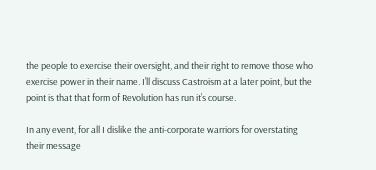the people to exercise their oversight, and their right to remove those who exercise power in their name. I’ll discuss Castroism at a later point, but the point is that that form of Revolution has run it’s course.

In any event, for all I dislike the anti-corporate warriors for overstating their message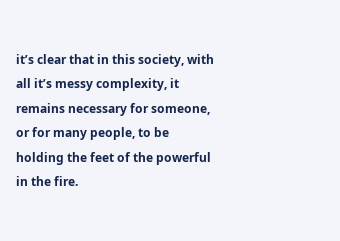it’s clear that in this society, with all it’s messy complexity, it remains necessary for someone, or for many people, to be holding the feet of the powerful in the fire.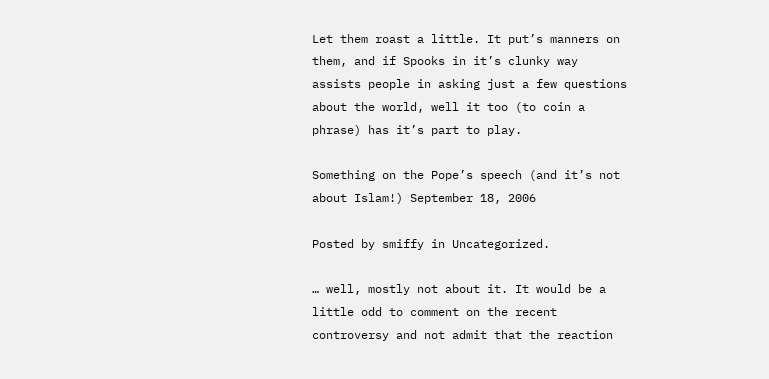Let them roast a little. It put’s manners on them, and if Spooks in it’s clunky way assists people in asking just a few questions about the world, well it too (to coin a phrase) has it’s part to play.

Something on the Pope’s speech (and it’s not about Islam!) September 18, 2006

Posted by smiffy in Uncategorized.

… well, mostly not about it. It would be a little odd to comment on the recent controversy and not admit that the reaction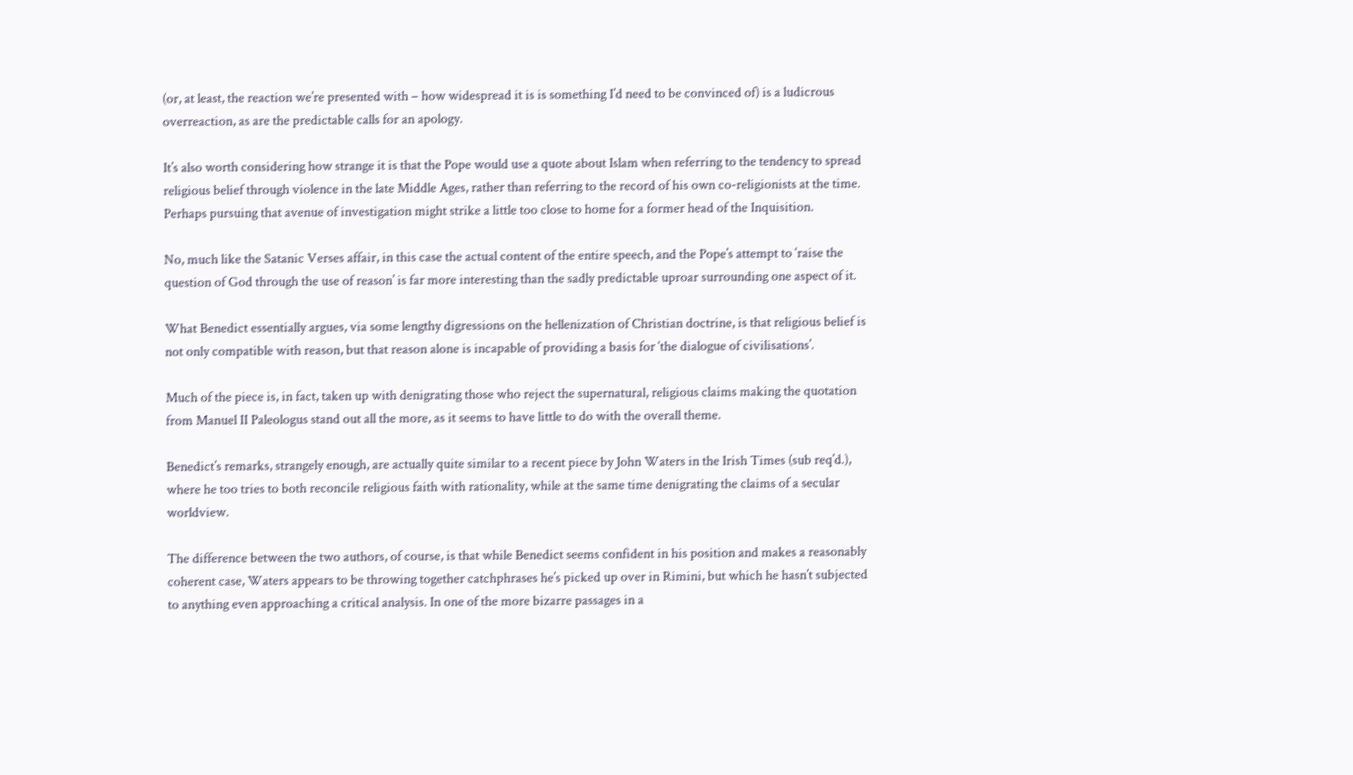(or, at least, the reaction we’re presented with – how widespread it is is something I’d need to be convinced of) is a ludicrous overreaction, as are the predictable calls for an apology.

It’s also worth considering how strange it is that the Pope would use a quote about Islam when referring to the tendency to spread religious belief through violence in the late Middle Ages, rather than referring to the record of his own co-religionists at the time. Perhaps pursuing that avenue of investigation might strike a little too close to home for a former head of the Inquisition.

No, much like the Satanic Verses affair, in this case the actual content of the entire speech, and the Pope’s attempt to ‘raise the question of God through the use of reason’ is far more interesting than the sadly predictable uproar surrounding one aspect of it.

What Benedict essentially argues, via some lengthy digressions on the hellenization of Christian doctrine, is that religious belief is not only compatible with reason, but that reason alone is incapable of providing a basis for ‘the dialogue of civilisations’.

Much of the piece is, in fact, taken up with denigrating those who reject the supernatural, religious claims making the quotation from Manuel II Paleologus stand out all the more, as it seems to have little to do with the overall theme.

Benedict’s remarks, strangely enough, are actually quite similar to a recent piece by John Waters in the Irish Times (sub req’d.), where he too tries to both reconcile religious faith with rationality, while at the same time denigrating the claims of a secular worldview.

The difference between the two authors, of course, is that while Benedict seems confident in his position and makes a reasonably coherent case, Waters appears to be throwing together catchphrases he’s picked up over in Rimini, but which he hasn’t subjected to anything even approaching a critical analysis. In one of the more bizarre passages in a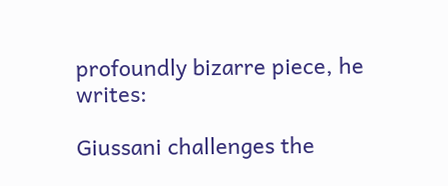profoundly bizarre piece, he writes:

Giussani challenges the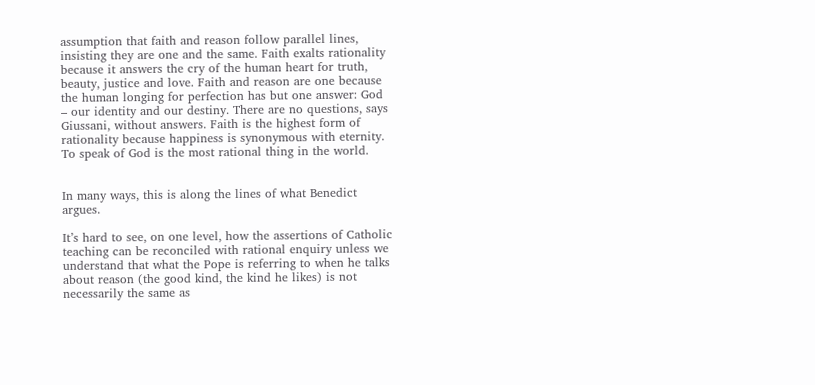assumption that faith and reason follow parallel lines, insisting they are one and the same. Faith exalts rationality because it answers the cry of the human heart for truth, beauty, justice and love. Faith and reason are one because the human longing for perfection has but one answer: God – our identity and our destiny. There are no questions, says Giussani, without answers. Faith is the highest form of rationality because happiness is synonymous with eternity. To speak of God is the most rational thing in the world.


In many ways, this is along the lines of what Benedict argues.

It’s hard to see, on one level, how the assertions of Catholic teaching can be reconciled with rational enquiry unless we understand that what the Pope is referring to when he talks about reason (the good kind, the kind he likes) is not necessarily the same as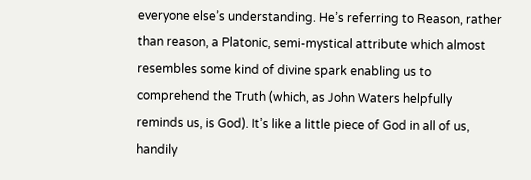everyone else’s understanding. He’s referring to Reason, rather than reason, a Platonic, semi-mystical attribute which almost resembles some kind of divine spark enabling us to comprehend the Truth (which, as John Waters helpfully reminds us, is God). It’s like a little piece of God in all of us, handily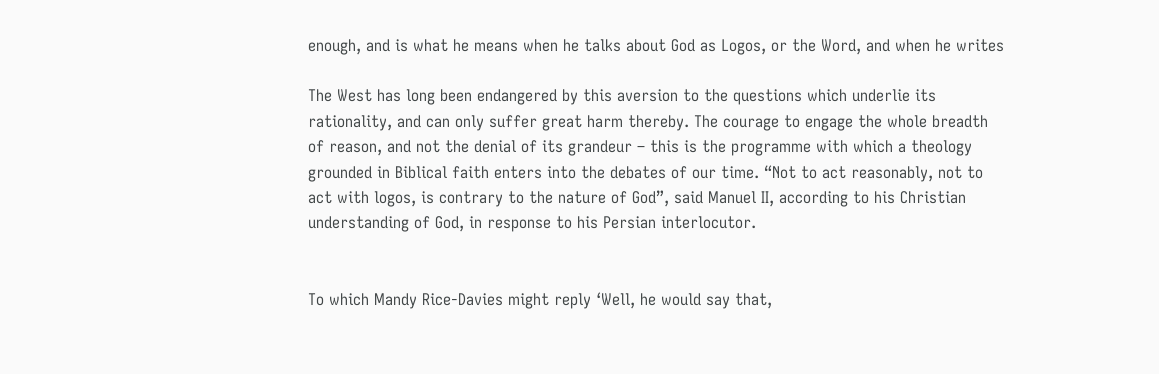enough, and is what he means when he talks about God as Logos, or the Word, and when he writes

The West has long been endangered by this aversion to the questions which underlie its rationality, and can only suffer great harm thereby. The courage to engage the whole breadth of reason, and not the denial of its grandeur – this is the programme with which a theology grounded in Biblical faith enters into the debates of our time. “Not to act reasonably, not to act with logos, is contrary to the nature of God”, said Manuel II, according to his Christian understanding of God, in response to his Persian interlocutor.


To which Mandy Rice-Davies might reply ‘Well, he would say that,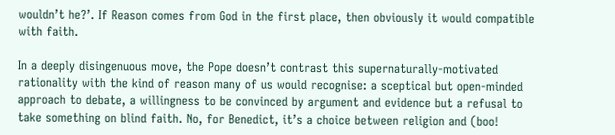wouldn’t he?’. If Reason comes from God in the first place, then obviously it would compatible with faith.

In a deeply disingenuous move, the Pope doesn’t contrast this supernaturally-motivated rationality with the kind of reason many of us would recognise: a sceptical but open-minded approach to debate, a willingness to be convinced by argument and evidence but a refusal to take something on blind faith. No, for Benedict, it’s a choice between religion and (boo!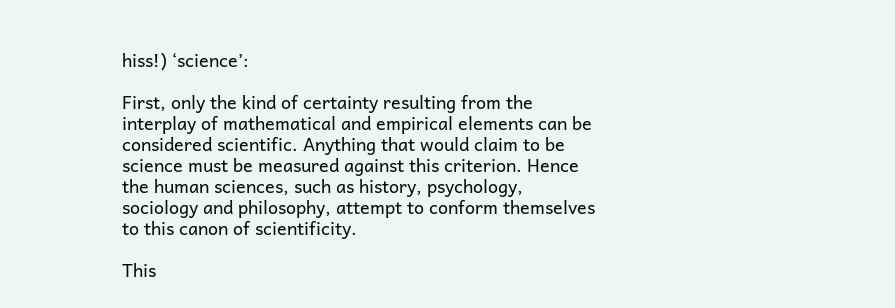hiss!) ‘science’:

First, only the kind of certainty resulting from the interplay of mathematical and empirical elements can be considered scientific. Anything that would claim to be science must be measured against this criterion. Hence the human sciences, such as history, psychology, sociology and philosophy, attempt to conform themselves to this canon of scientificity.

This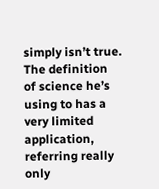simply isn’t true. The definition of science he’s using to has a very limited application, referring really only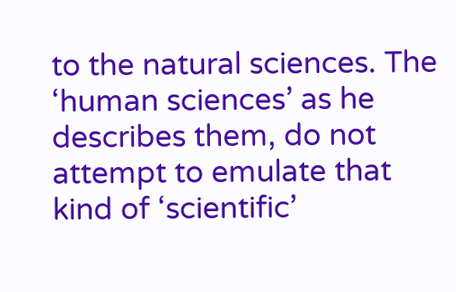to the natural sciences. The ‘human sciences’ as he describes them, do not attempt to emulate that kind of ‘scientific’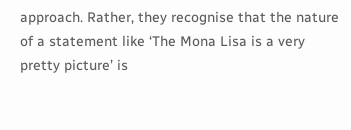approach. Rather, they recognise that the nature of a statement like ‘The Mona Lisa is a very pretty picture’ is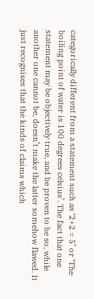categorically different from a statement such as ‘2+2 = 5’ or ‘The boiling point of water is 100 degrees celsius’. The fact that one statement may be objectively true, and be proven to be so, while another one cannot be, doesn’t make the latter somehow flawed. It just recognises that the kinds of claims which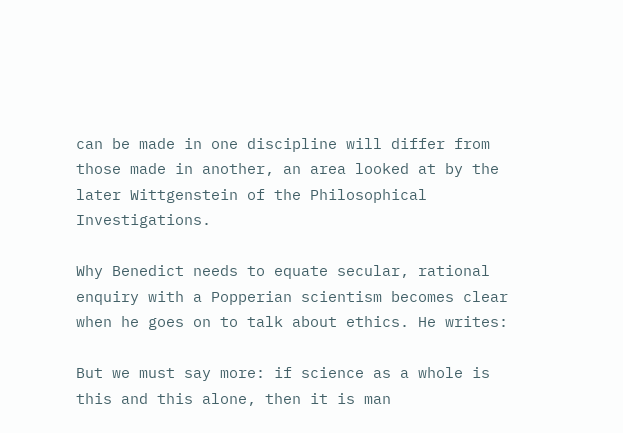can be made in one discipline will differ from those made in another, an area looked at by the later Wittgenstein of the Philosophical Investigations.

Why Benedict needs to equate secular, rational enquiry with a Popperian scientism becomes clear when he goes on to talk about ethics. He writes:

But we must say more: if science as a whole is this and this alone, then it is man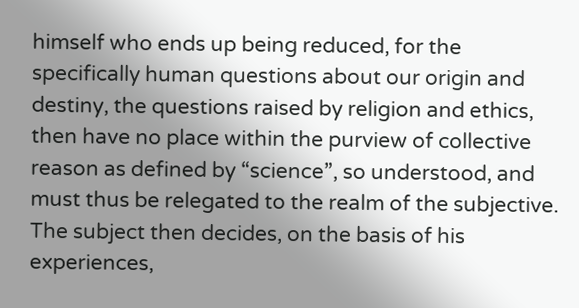himself who ends up being reduced, for the specifically human questions about our origin and destiny, the questions raised by religion and ethics, then have no place within the purview of collective reason as defined by “science”, so understood, and must thus be relegated to the realm of the subjective. The subject then decides, on the basis of his experiences,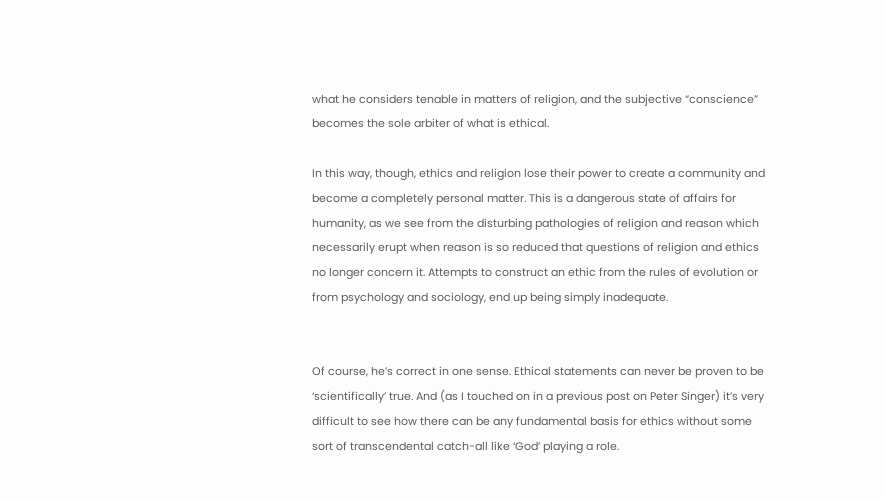what he considers tenable in matters of religion, and the subjective “conscience” becomes the sole arbiter of what is ethical.

In this way, though, ethics and religion lose their power to create a community and become a completely personal matter. This is a dangerous state of affairs for humanity, as we see from the disturbing pathologies of religion and reason which necessarily erupt when reason is so reduced that questions of religion and ethics no longer concern it. Attempts to construct an ethic from the rules of evolution or from psychology and sociology, end up being simply inadequate.


Of course, he’s correct in one sense. Ethical statements can never be proven to be ‘scientifically’ true. And (as I touched on in a previous post on Peter Singer) it’s very difficult to see how there can be any fundamental basis for ethics without some sort of transcendental catch-all like ‘God’ playing a role.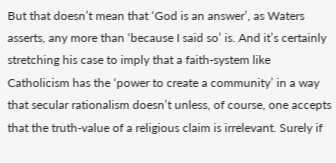But that doesn’t mean that ‘God is an answer’, as Waters asserts, any more than ‘because I said so’ is. And it’s certainly stretching his case to imply that a faith-system like Catholicism has the ‘power to create a community’ in a way that secular rationalism doesn’t unless, of course, one accepts that the truth-value of a religious claim is irrelevant. Surely if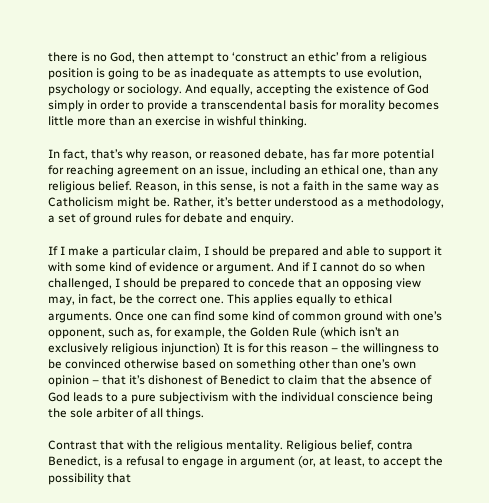there is no God, then attempt to ‘construct an ethic’ from a religious position is going to be as inadequate as attempts to use evolution, psychology or sociology. And equally, accepting the existence of God simply in order to provide a transcendental basis for morality becomes little more than an exercise in wishful thinking.

In fact, that’s why reason, or reasoned debate, has far more potential for reaching agreement on an issue, including an ethical one, than any religious belief. Reason, in this sense, is not a faith in the same way as Catholicism might be. Rather, it’s better understood as a methodology, a set of ground rules for debate and enquiry.

If I make a particular claim, I should be prepared and able to support it with some kind of evidence or argument. And if I cannot do so when challenged, I should be prepared to concede that an opposing view may, in fact, be the correct one. This applies equally to ethical arguments. Once one can find some kind of common ground with one’s opponent, such as, for example, the Golden Rule (which isn’t an exclusively religious injunction) It is for this reason – the willingness to be convinced otherwise based on something other than one’s own opinion – that it’s dishonest of Benedict to claim that the absence of God leads to a pure subjectivism with the individual conscience being the sole arbiter of all things.

Contrast that with the religious mentality. Religious belief, contra Benedict, is a refusal to engage in argument (or, at least, to accept the possibility that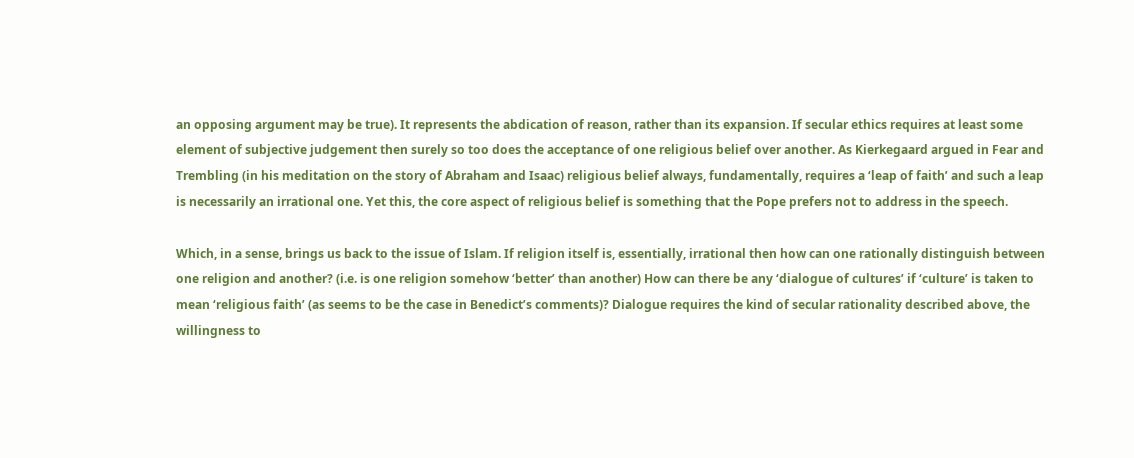an opposing argument may be true). It represents the abdication of reason, rather than its expansion. If secular ethics requires at least some element of subjective judgement then surely so too does the acceptance of one religious belief over another. As Kierkegaard argued in Fear and Trembling (in his meditation on the story of Abraham and Isaac) religious belief always, fundamentally, requires a ‘leap of faith’ and such a leap is necessarily an irrational one. Yet this, the core aspect of religious belief is something that the Pope prefers not to address in the speech.

Which, in a sense, brings us back to the issue of Islam. If religion itself is, essentially, irrational then how can one rationally distinguish between one religion and another? (i.e. is one religion somehow ‘better’ than another) How can there be any ‘dialogue of cultures’ if ‘culture’ is taken to mean ‘religious faith’ (as seems to be the case in Benedict’s comments)? Dialogue requires the kind of secular rationality described above, the willingness to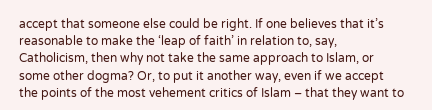accept that someone else could be right. If one believes that it’s reasonable to make the ‘leap of faith’ in relation to, say, Catholicism, then why not take the same approach to Islam, or some other dogma? Or, to put it another way, even if we accept the points of the most vehement critics of Islam – that they want to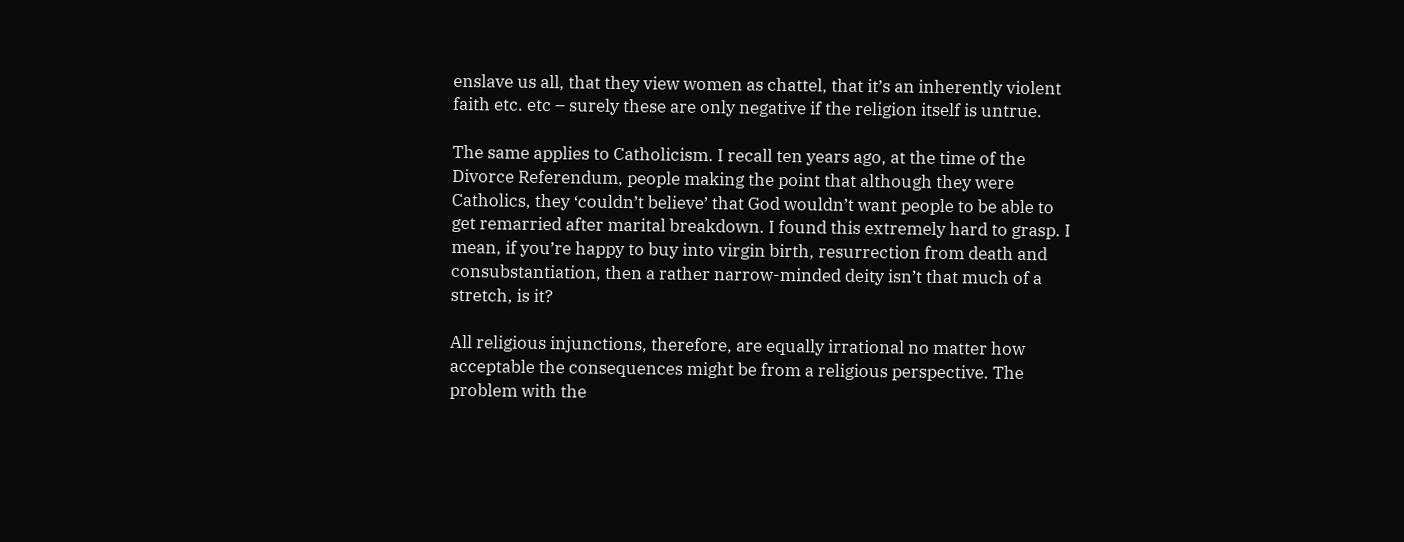enslave us all, that they view women as chattel, that it’s an inherently violent faith etc. etc – surely these are only negative if the religion itself is untrue.

The same applies to Catholicism. I recall ten years ago, at the time of the Divorce Referendum, people making the point that although they were Catholics, they ‘couldn’t believe’ that God wouldn’t want people to be able to get remarried after marital breakdown. I found this extremely hard to grasp. I mean, if you’re happy to buy into virgin birth, resurrection from death and consubstantiation, then a rather narrow-minded deity isn’t that much of a stretch, is it?

All religious injunctions, therefore, are equally irrational no matter how acceptable the consequences might be from a religious perspective. The problem with the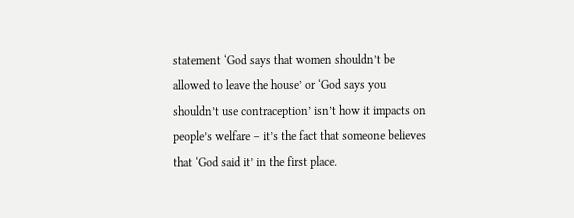statement ‘God says that women shouldn’t be allowed to leave the house’ or ‘God says you shouldn’t use contraception’ isn’t how it impacts on people’s welfare – it’s the fact that someone believes that ‘God said it’ in the first place.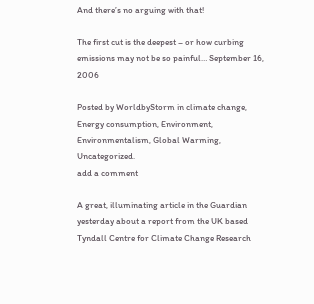And there’s no arguing with that!

The first cut is the deepest – or how curbing emissions may not be so painful… September 16, 2006

Posted by WorldbyStorm in climate change, Energy consumption, Environment, Environmentalism, Global Warming, Uncategorized.
add a comment

A great, illuminating article in the Guardian yesterday about a report from the UK based Tyndall Centre for Climate Change Research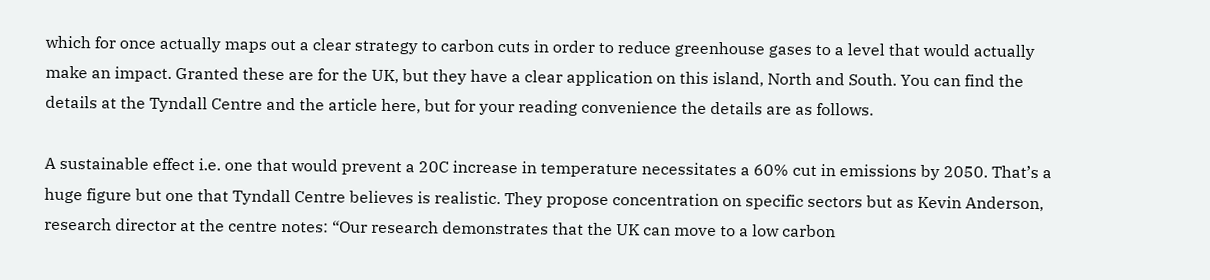which for once actually maps out a clear strategy to carbon cuts in order to reduce greenhouse gases to a level that would actually make an impact. Granted these are for the UK, but they have a clear application on this island, North and South. You can find the details at the Tyndall Centre and the article here, but for your reading convenience the details are as follows.

A sustainable effect i.e. one that would prevent a 20C increase in temperature necessitates a 60% cut in emissions by 2050. That’s a huge figure but one that Tyndall Centre believes is realistic. They propose concentration on specific sectors but as Kevin Anderson, research director at the centre notes: “Our research demonstrates that the UK can move to a low carbon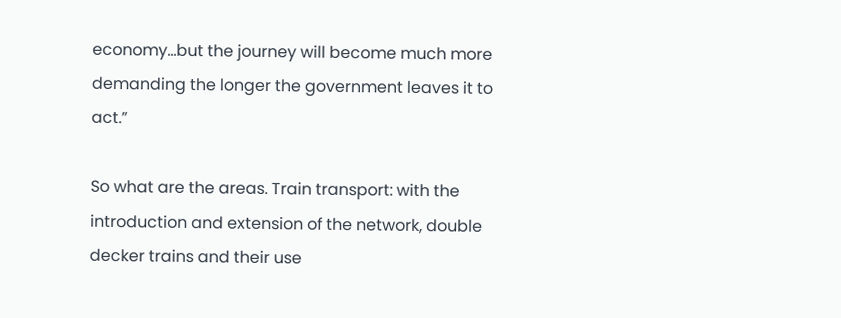economy…but the journey will become much more demanding the longer the government leaves it to act.”

So what are the areas. Train transport: with the introduction and extension of the network, double decker trains and their use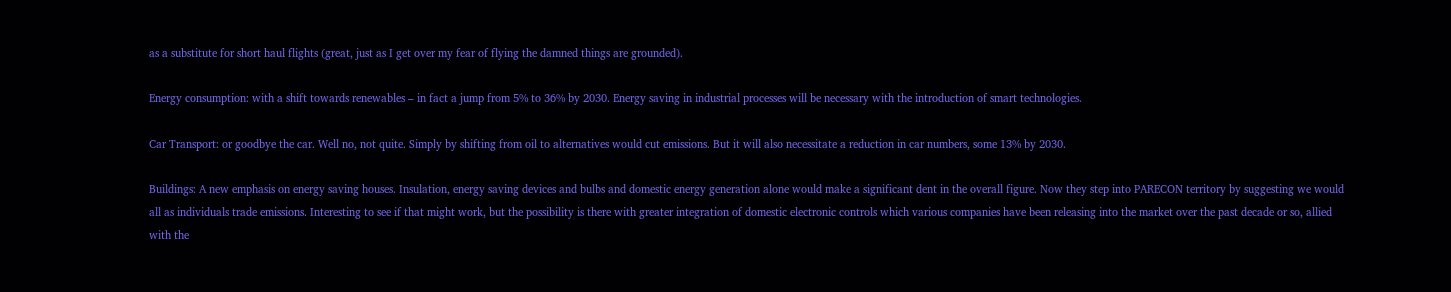as a substitute for short haul flights (great, just as I get over my fear of flying the damned things are grounded).

Energy consumption: with a shift towards renewables – in fact a jump from 5% to 36% by 2030. Energy saving in industrial processes will be necessary with the introduction of smart technologies.

Car Transport: or goodbye the car. Well no, not quite. Simply by shifting from oil to alternatives would cut emissions. But it will also necessitate a reduction in car numbers, some 13% by 2030.

Buildings: A new emphasis on energy saving houses. Insulation, energy saving devices and bulbs and domestic energy generation alone would make a significant dent in the overall figure. Now they step into PARECON territory by suggesting we would all as individuals trade emissions. Interesting to see if that might work, but the possibility is there with greater integration of domestic electronic controls which various companies have been releasing into the market over the past decade or so, allied with the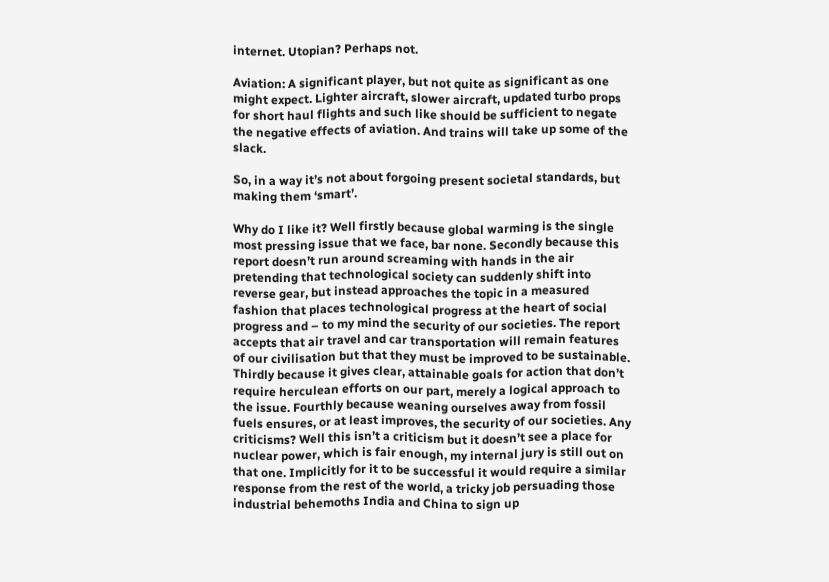internet. Utopian? Perhaps not.

Aviation: A significant player, but not quite as significant as one might expect. Lighter aircraft, slower aircraft, updated turbo props for short haul flights and such like should be sufficient to negate the negative effects of aviation. And trains will take up some of the slack.

So, in a way it’s not about forgoing present societal standards, but making them ‘smart’.

Why do I like it? Well firstly because global warming is the single most pressing issue that we face, bar none. Secondly because this report doesn’t run around screaming with hands in the air pretending that technological society can suddenly shift into reverse gear, but instead approaches the topic in a measured fashion that places technological progress at the heart of social progress and – to my mind the security of our societies. The report accepts that air travel and car transportation will remain features of our civilisation but that they must be improved to be sustainable. Thirdly because it gives clear, attainable goals for action that don’t require herculean efforts on our part, merely a logical approach to the issue. Fourthly because weaning ourselves away from fossil fuels ensures, or at least improves, the security of our societies. Any criticisms? Well this isn’t a criticism but it doesn’t see a place for nuclear power, which is fair enough, my internal jury is still out on that one. Implicitly for it to be successful it would require a similar response from the rest of the world, a tricky job persuading those industrial behemoths India and China to sign up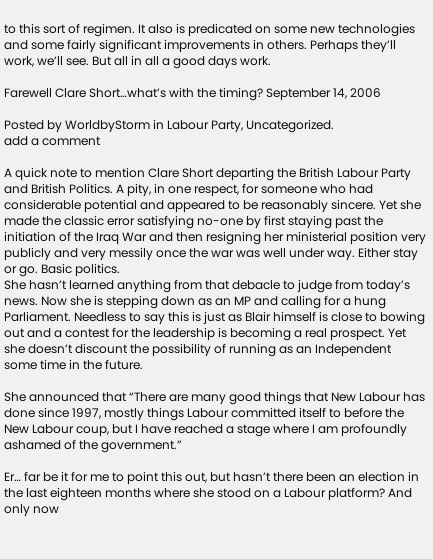to this sort of regimen. It also is predicated on some new technologies and some fairly significant improvements in others. Perhaps they’ll work, we’ll see. But all in all a good days work.

Farewell Clare Short…what’s with the timing? September 14, 2006

Posted by WorldbyStorm in Labour Party, Uncategorized.
add a comment

A quick note to mention Clare Short departing the British Labour Party and British Politics. A pity, in one respect, for someone who had considerable potential and appeared to be reasonably sincere. Yet she made the classic error satisfying no-one by first staying past the initiation of the Iraq War and then resigning her ministerial position very publicly and very messily once the war was well under way. Either stay or go. Basic politics.
She hasn’t learned anything from that debacle to judge from today’s news. Now she is stepping down as an MP and calling for a hung Parliament. Needless to say this is just as Blair himself is close to bowing out and a contest for the leadership is becoming a real prospect. Yet she doesn’t discount the possibility of running as an Independent some time in the future.

She announced that “There are many good things that New Labour has done since 1997, mostly things Labour committed itself to before the New Labour coup, but I have reached a stage where I am profoundly ashamed of the government.”

Er… far be it for me to point this out, but hasn’t there been an election in the last eighteen months where she stood on a Labour platform? And only now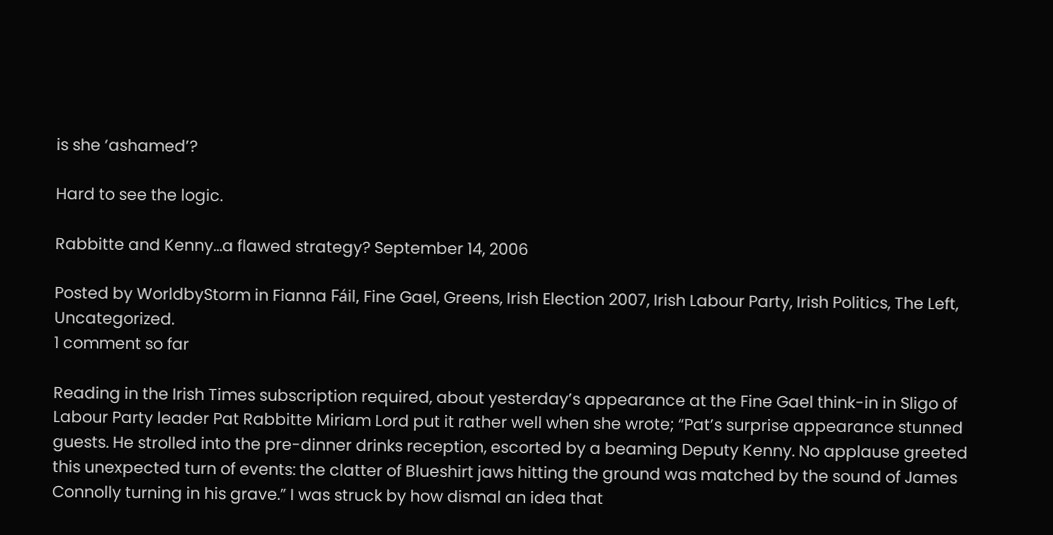is she ‘ashamed’?

Hard to see the logic.

Rabbitte and Kenny…a flawed strategy? September 14, 2006

Posted by WorldbyStorm in Fianna Fáil, Fine Gael, Greens, Irish Election 2007, Irish Labour Party, Irish Politics, The Left, Uncategorized.
1 comment so far

Reading in the Irish Times subscription required, about yesterday’s appearance at the Fine Gael think-in in Sligo of Labour Party leader Pat Rabbitte Miriam Lord put it rather well when she wrote; “Pat’s surprise appearance stunned guests. He strolled into the pre-dinner drinks reception, escorted by a beaming Deputy Kenny. No applause greeted this unexpected turn of events: the clatter of Blueshirt jaws hitting the ground was matched by the sound of James Connolly turning in his grave.” I was struck by how dismal an idea that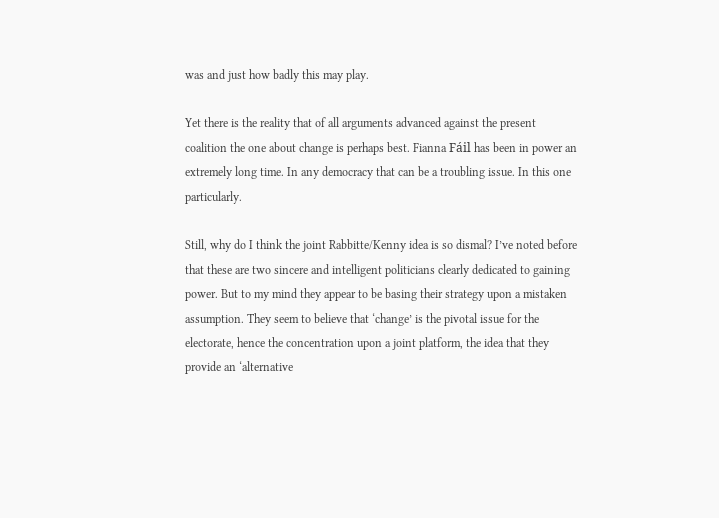was and just how badly this may play.

Yet there is the reality that of all arguments advanced against the present coalition the one about change is perhaps best. Fianna Fáil has been in power an extremely long time. In any democracy that can be a troubling issue. In this one particularly.

Still, why do I think the joint Rabbitte/Kenny idea is so dismal? I’ve noted before that these are two sincere and intelligent politicians clearly dedicated to gaining power. But to my mind they appear to be basing their strategy upon a mistaken assumption. They seem to believe that ‘change’ is the pivotal issue for the electorate, hence the concentration upon a joint platform, the idea that they provide an ‘alternative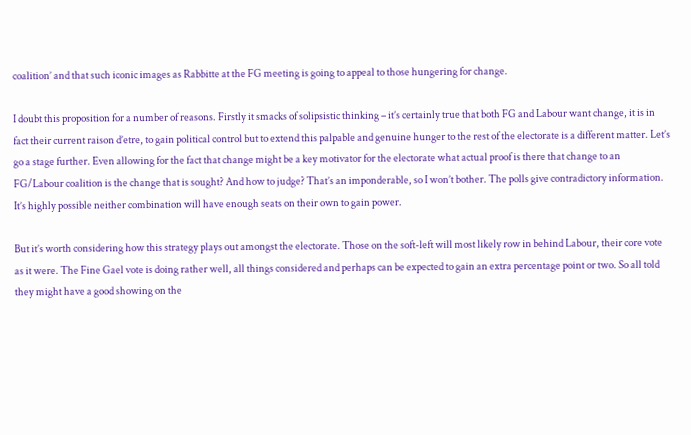coalition’ and that such iconic images as Rabbitte at the FG meeting is going to appeal to those hungering for change.

I doubt this proposition for a number of reasons. Firstly it smacks of solipsistic thinking – it’s certainly true that both FG and Labour want change, it is in fact their current raison d’etre, to gain political control but to extend this palpable and genuine hunger to the rest of the electorate is a different matter. Let’s go a stage further. Even allowing for the fact that change might be a key motivator for the electorate what actual proof is there that change to an FG/Labour coalition is the change that is sought? And how to judge? That’s an imponderable, so I won’t bother. The polls give contradictory information. It’s highly possible neither combination will have enough seats on their own to gain power.

But it’s worth considering how this strategy plays out amongst the electorate. Those on the soft-left will most likely row in behind Labour, their core vote as it were. The Fine Gael vote is doing rather well, all things considered and perhaps can be expected to gain an extra percentage point or two. So all told they might have a good showing on the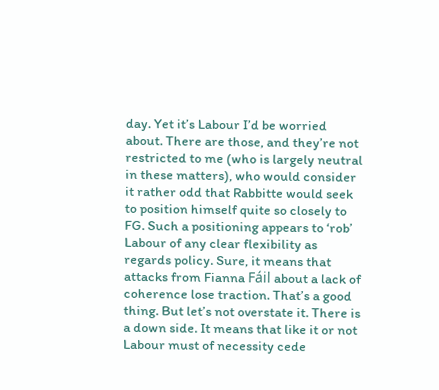day. Yet it’s Labour I’d be worried about. There are those, and they’re not restricted to me (who is largely neutral in these matters), who would consider it rather odd that Rabbitte would seek to position himself quite so closely to FG. Such a positioning appears to ‘rob’ Labour of any clear flexibility as regards policy. Sure, it means that attacks from Fianna Fáil about a lack of coherence lose traction. That’s a good thing. But let’s not overstate it. There is a down side. It means that like it or not Labour must of necessity cede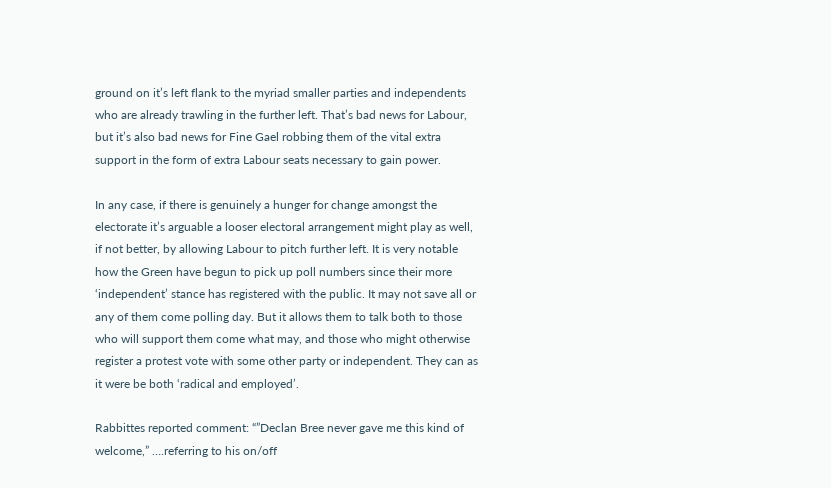ground on it’s left flank to the myriad smaller parties and independents who are already trawling in the further left. That’s bad news for Labour, but it’s also bad news for Fine Gael robbing them of the vital extra support in the form of extra Labour seats necessary to gain power.

In any case, if there is genuinely a hunger for change amongst the electorate it’s arguable a looser electoral arrangement might play as well, if not better, by allowing Labour to pitch further left. It is very notable how the Green have begun to pick up poll numbers since their more ‘independent’ stance has registered with the public. It may not save all or any of them come polling day. But it allows them to talk both to those who will support them come what may, and those who might otherwise register a protest vote with some other party or independent. They can as it were be both ‘radical and employed’.

Rabbittes reported comment: “”Declan Bree never gave me this kind of welcome,” ….referring to his on/off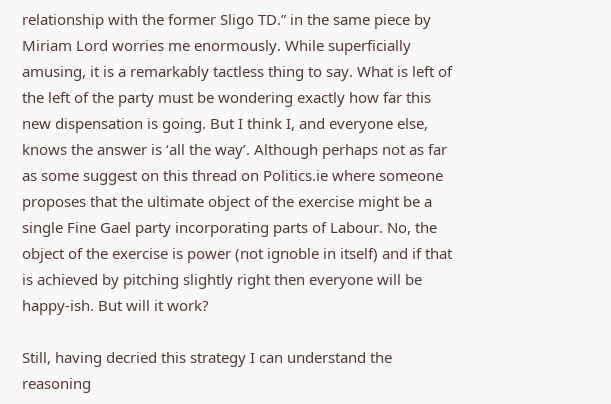relationship with the former Sligo TD.” in the same piece by Miriam Lord worries me enormously. While superficially amusing, it is a remarkably tactless thing to say. What is left of the left of the party must be wondering exactly how far this new dispensation is going. But I think I, and everyone else, knows the answer is ‘all the way’. Although perhaps not as far as some suggest on this thread on Politics.ie where someone proposes that the ultimate object of the exercise might be a single Fine Gael party incorporating parts of Labour. No, the object of the exercise is power (not ignoble in itself) and if that is achieved by pitching slightly right then everyone will be happy-ish. But will it work?

Still, having decried this strategy I can understand the reasoning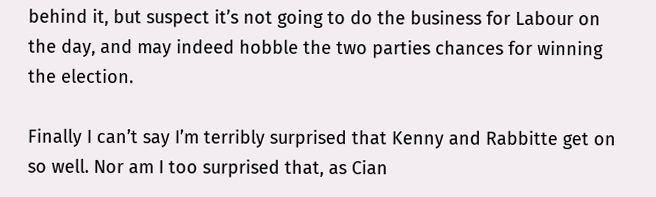behind it, but suspect it’s not going to do the business for Labour on the day, and may indeed hobble the two parties chances for winning the election.

Finally I can’t say I’m terribly surprised that Kenny and Rabbitte get on so well. Nor am I too surprised that, as Cian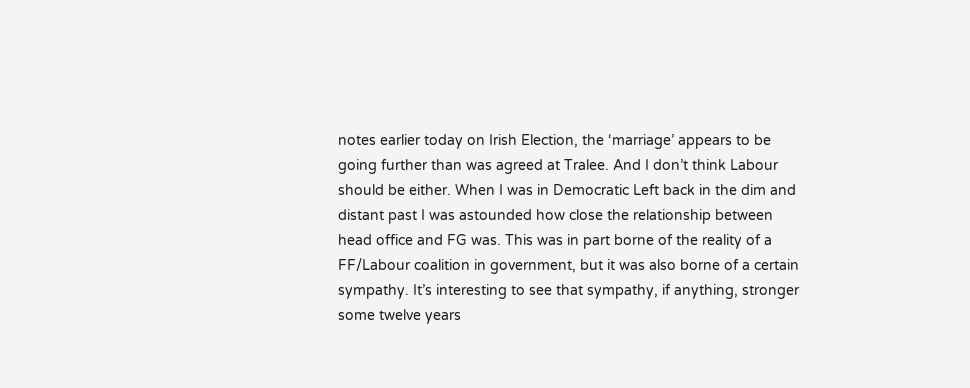notes earlier today on Irish Election, the ‘marriage’ appears to be going further than was agreed at Tralee. And I don’t think Labour should be either. When I was in Democratic Left back in the dim and distant past I was astounded how close the relationship between head office and FG was. This was in part borne of the reality of a FF/Labour coalition in government, but it was also borne of a certain sympathy. It’s interesting to see that sympathy, if anything, stronger some twelve years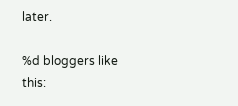later.

%d bloggers like this: